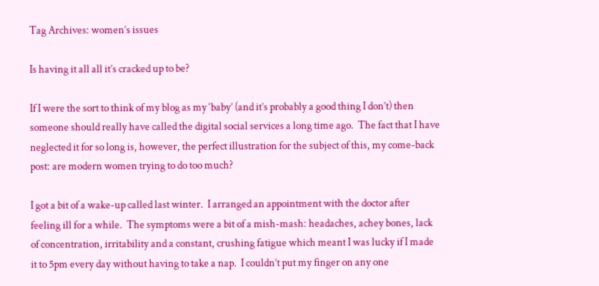Tag Archives: women’s issues

Is having it all all it’s cracked up to be?

If I were the sort to think of my blog as my ‘baby’ (and it’s probably a good thing I don’t) then someone should really have called the digital social services a long time ago.  The fact that I have neglected it for so long is, however, the perfect illustration for the subject of this, my come-back post: are modern women trying to do too much?

I got a bit of a wake-up called last winter.  I arranged an appointment with the doctor after feeling ill for a while.  The symptoms were a bit of a mish-mash: headaches, achey bones, lack of concentration, irritability and a constant, crushing fatigue which meant I was lucky if I made it to 5pm every day without having to take a nap.  I couldn’t put my finger on any one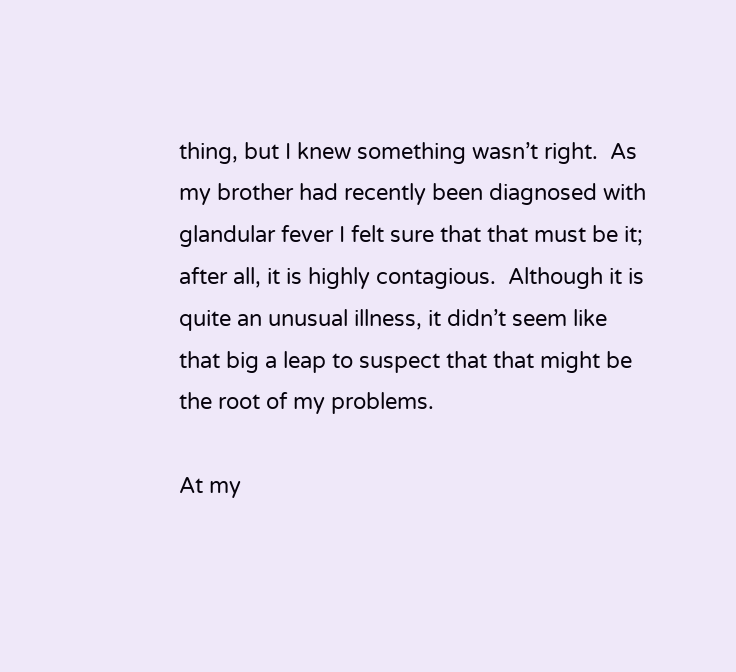thing, but I knew something wasn’t right.  As my brother had recently been diagnosed with glandular fever I felt sure that that must be it; after all, it is highly contagious.  Although it is quite an unusual illness, it didn’t seem like that big a leap to suspect that that might be the root of my problems.

At my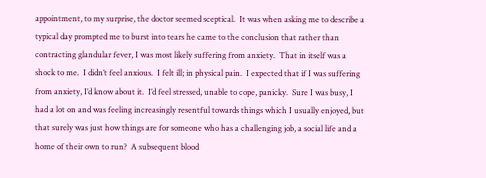appointment, to my surprise, the doctor seemed sceptical.  It was when asking me to describe a typical day prompted me to burst into tears he came to the conclusion that rather than contracting glandular fever, I was most likely suffering from anxiety.  That in itself was a shock to me.  I didn’t feel anxious.  I felt ill; in physical pain.  I expected that if I was suffering from anxiety, I’d know about it.  I’d feel stressed, unable to cope, panicky.  Sure I was busy, I had a lot on and was feeling increasingly resentful towards things which I usually enjoyed, but that surely was just how things are for someone who has a challenging job, a social life and a home of their own to run?  A subsequent blood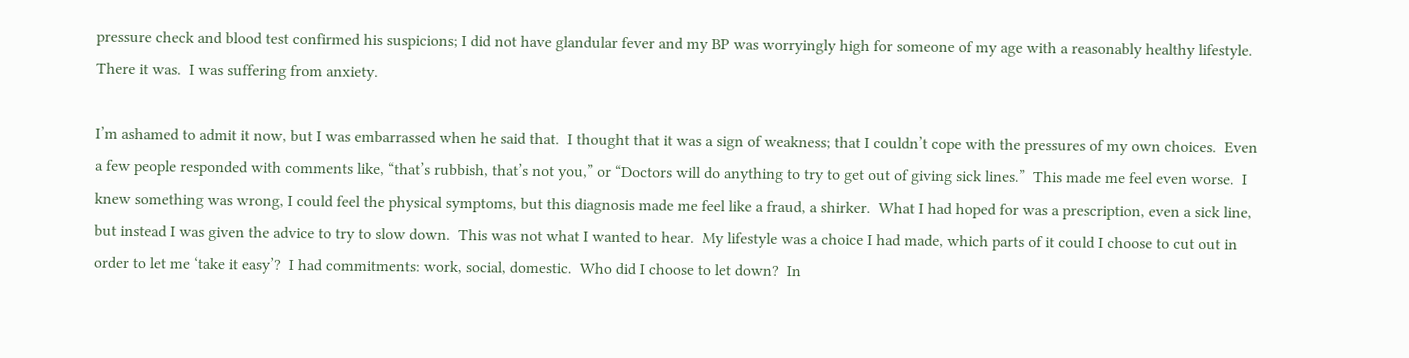pressure check and blood test confirmed his suspicions; I did not have glandular fever and my BP was worryingly high for someone of my age with a reasonably healthy lifestyle.  There it was.  I was suffering from anxiety.

I’m ashamed to admit it now, but I was embarrassed when he said that.  I thought that it was a sign of weakness; that I couldn’t cope with the pressures of my own choices.  Even a few people responded with comments like, “that’s rubbish, that’s not you,” or “Doctors will do anything to try to get out of giving sick lines.”  This made me feel even worse.  I knew something was wrong, I could feel the physical symptoms, but this diagnosis made me feel like a fraud, a shirker.  What I had hoped for was a prescription, even a sick line, but instead I was given the advice to try to slow down.  This was not what I wanted to hear.  My lifestyle was a choice I had made, which parts of it could I choose to cut out in order to let me ‘take it easy’?  I had commitments: work, social, domestic.  Who did I choose to let down?  In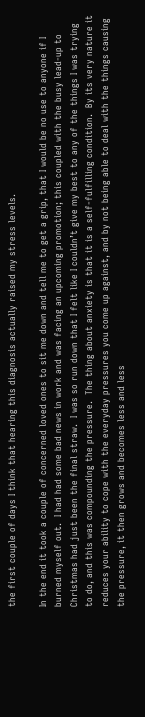the first couple of days I think that hearing this diagnosis actually raised my stress levels.

In the end it took a couple of concerned loved ones to sit me down and tell me to get a grip, that I would be no use to anyone if I burned myself out.  I had had some bad news in work and was facing an upcoming promotion; this coupled with the busy lead-up to Christmas had just been the final straw.  I was so run down that I felt like I couldn’t give my best to any of the things I was trying to do, and this was compounding the pressure.  The thing about anxiety is that it is a self-fulfilling condition.  By its very nature it reduces your ability to cope with the everyday pressures you come up against, and by not being able to deal with the things causing the pressure, it then grows and becomes less and less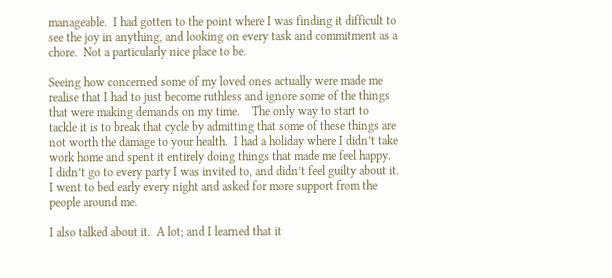manageable.  I had gotten to the point where I was finding it difficult to see the joy in anything, and looking on every task and commitment as a chore.  Not a particularly nice place to be.

Seeing how concerned some of my loved ones actually were made me realise that I had to just become ruthless and ignore some of the things that were making demands on my time.    The only way to start to tackle it is to break that cycle by admitting that some of these things are not worth the damage to your health.  I had a holiday where I didn’t take work home and spent it entirely doing things that made me feel happy.  I didn’t go to every party I was invited to, and didn’t feel guilty about it.  I went to bed early every night and asked for more support from the people around me.

I also talked about it.  A lot; and I learned that it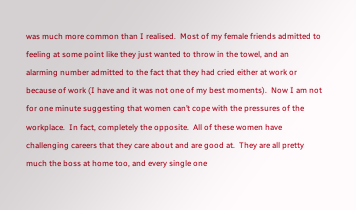was much more common than I realised.  Most of my female friends admitted to feeling at some point like they just wanted to throw in the towel, and an alarming number admitted to the fact that they had cried either at work or because of work (I have and it was not one of my best moments).  Now I am not for one minute suggesting that women can’t cope with the pressures of the workplace.  In fact, completely the opposite.  All of these women have challenging careers that they care about and are good at.  They are all pretty much the boss at home too, and every single one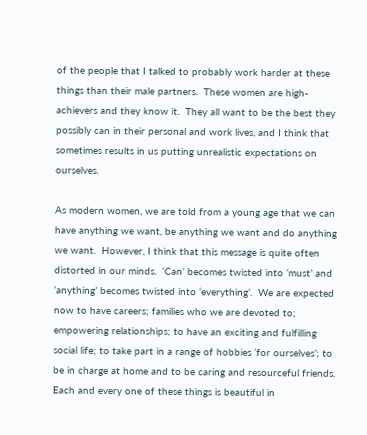of the people that I talked to probably work harder at these things than their male partners.  These women are high-achievers and they know it.  They all want to be the best they possibly can in their personal and work lives, and I think that sometimes results in us putting unrealistic expectations on ourselves.

As modern women, we are told from a young age that we can have anything we want, be anything we want and do anything we want.  However, I think that this message is quite often distorted in our minds.  ‘Can’ becomes twisted into ‘must’ and ‘anything’ becomes twisted into ‘everything’.  We are expected now to have careers; families who we are devoted to; empowering relationships; to have an exciting and fulfilling social life; to take part in a range of hobbies ‘for ourselves’; to be in charge at home and to be caring and resourceful friends.  Each and every one of these things is beautiful in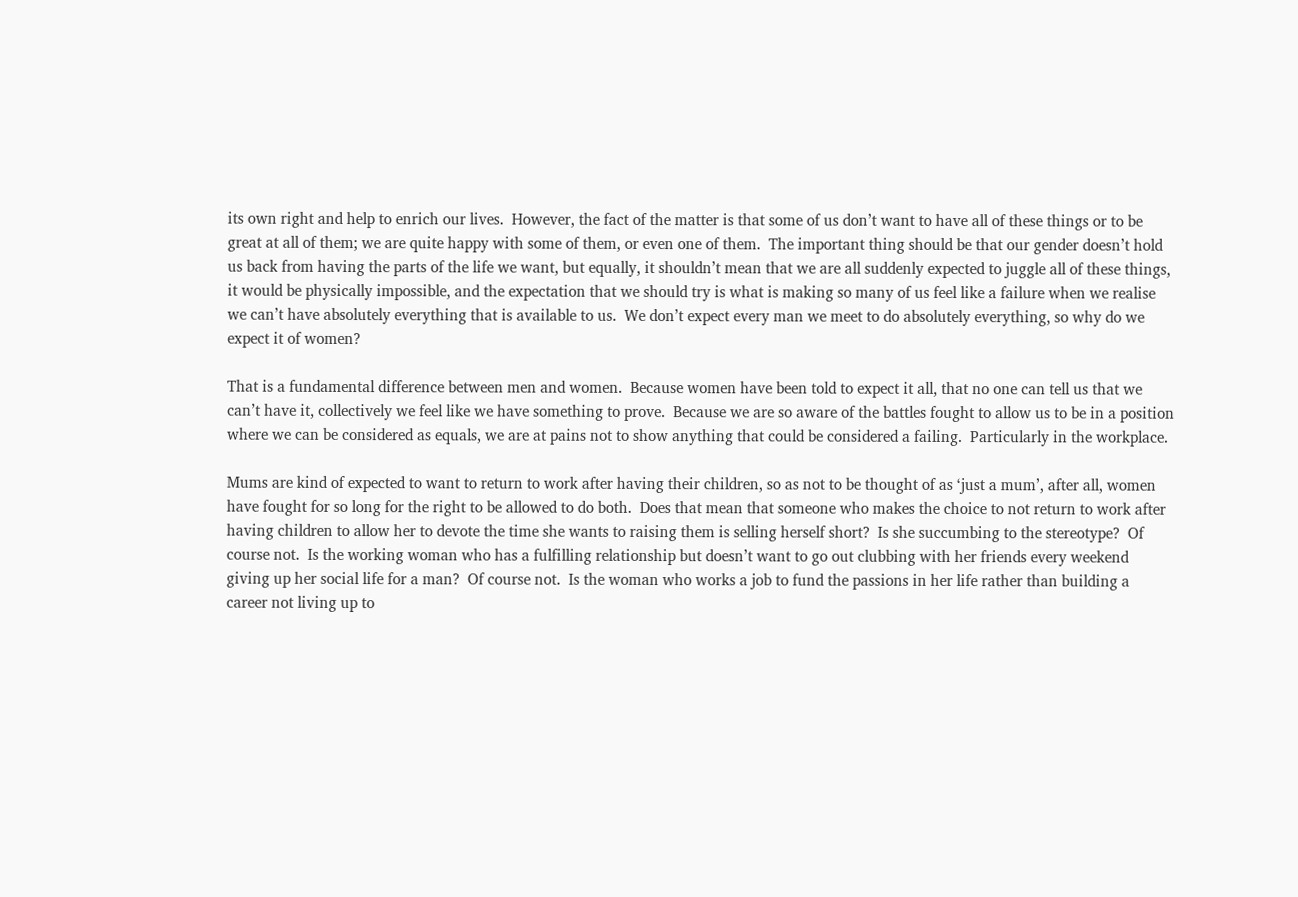its own right and help to enrich our lives.  However, the fact of the matter is that some of us don’t want to have all of these things or to be great at all of them; we are quite happy with some of them, or even one of them.  The important thing should be that our gender doesn’t hold us back from having the parts of the life we want, but equally, it shouldn’t mean that we are all suddenly expected to juggle all of these things, it would be physically impossible, and the expectation that we should try is what is making so many of us feel like a failure when we realise we can’t have absolutely everything that is available to us.  We don’t expect every man we meet to do absolutely everything, so why do we expect it of women?

That is a fundamental difference between men and women.  Because women have been told to expect it all, that no one can tell us that we can’t have it, collectively we feel like we have something to prove.  Because we are so aware of the battles fought to allow us to be in a position where we can be considered as equals, we are at pains not to show anything that could be considered a failing.  Particularly in the workplace.

Mums are kind of expected to want to return to work after having their children, so as not to be thought of as ‘just a mum’, after all, women have fought for so long for the right to be allowed to do both.  Does that mean that someone who makes the choice to not return to work after having children to allow her to devote the time she wants to raising them is selling herself short?  Is she succumbing to the stereotype?  Of course not.  Is the working woman who has a fulfilling relationship but doesn’t want to go out clubbing with her friends every weekend giving up her social life for a man?  Of course not.  Is the woman who works a job to fund the passions in her life rather than building a career not living up to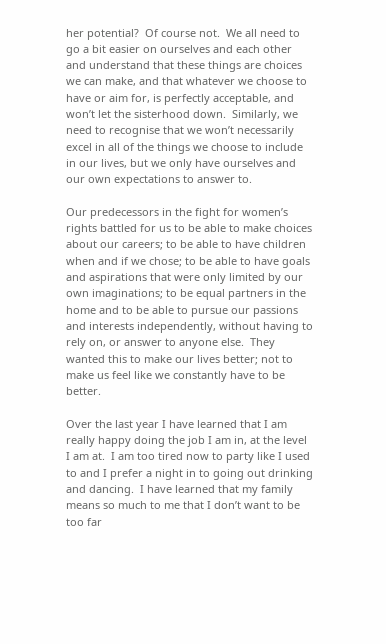her potential?  Of course not.  We all need to go a bit easier on ourselves and each other and understand that these things are choices we can make, and that whatever we choose to have or aim for, is perfectly acceptable, and won’t let the sisterhood down.  Similarly, we need to recognise that we won’t necessarily excel in all of the things we choose to include in our lives, but we only have ourselves and our own expectations to answer to.

Our predecessors in the fight for women’s rights battled for us to be able to make choices about our careers; to be able to have children when and if we chose; to be able to have goals and aspirations that were only limited by our own imaginations; to be equal partners in the home and to be able to pursue our passions and interests independently, without having to rely on, or answer to anyone else.  They wanted this to make our lives better; not to make us feel like we constantly have to be better.

Over the last year I have learned that I am really happy doing the job I am in, at the level I am at.  I am too tired now to party like I used to and I prefer a night in to going out drinking and dancing.  I have learned that my family means so much to me that I don’t want to be too far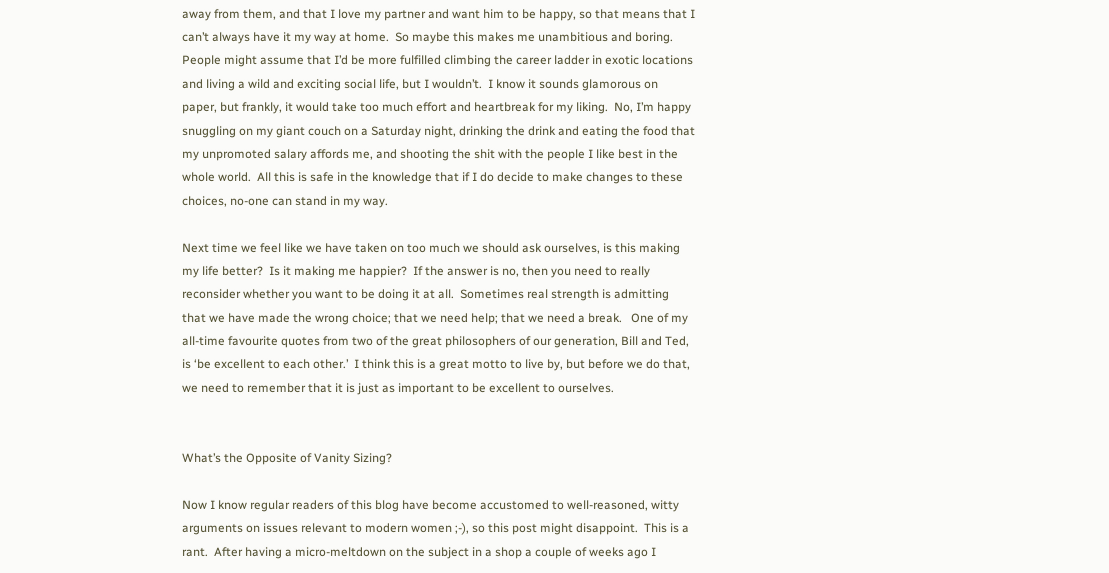away from them, and that I love my partner and want him to be happy, so that means that I can’t always have it my way at home.  So maybe this makes me unambitious and boring.  People might assume that I’d be more fulfilled climbing the career ladder in exotic locations and living a wild and exciting social life, but I wouldn’t.  I know it sounds glamorous on paper, but frankly, it would take too much effort and heartbreak for my liking.  No, I’m happy snuggling on my giant couch on a Saturday night, drinking the drink and eating the food that my unpromoted salary affords me, and shooting the shit with the people I like best in the whole world.  All this is safe in the knowledge that if I do decide to make changes to these choices, no-one can stand in my way.

Next time we feel like we have taken on too much we should ask ourselves, is this making my life better?  Is it making me happier?  If the answer is no, then you need to really reconsider whether you want to be doing it at all.  Sometimes real strength is admitting that we have made the wrong choice; that we need help; that we need a break.   One of my all-time favourite quotes from two of the great philosophers of our generation, Bill and Ted, is ‘be excellent to each other.’  I think this is a great motto to live by, but before we do that, we need to remember that it is just as important to be excellent to ourselves.


What’s the Opposite of Vanity Sizing?

Now I know regular readers of this blog have become accustomed to well-reasoned, witty arguments on issues relevant to modern women ;-), so this post might disappoint.  This is a rant.  After having a micro-meltdown on the subject in a shop a couple of weeks ago I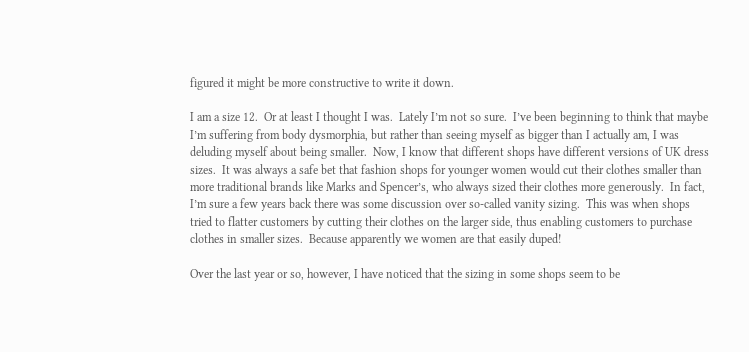figured it might be more constructive to write it down.

I am a size 12.  Or at least I thought I was.  Lately I’m not so sure.  I’ve been beginning to think that maybe I’m suffering from body dysmorphia, but rather than seeing myself as bigger than I actually am, I was deluding myself about being smaller.  Now, I know that different shops have different versions of UK dress sizes.  It was always a safe bet that fashion shops for younger women would cut their clothes smaller than more traditional brands like Marks and Spencer’s, who always sized their clothes more generously.  In fact, I’m sure a few years back there was some discussion over so-called vanity sizing.  This was when shops tried to flatter customers by cutting their clothes on the larger side, thus enabling customers to purchase clothes in smaller sizes.  Because apparently we women are that easily duped!

Over the last year or so, however, I have noticed that the sizing in some shops seem to be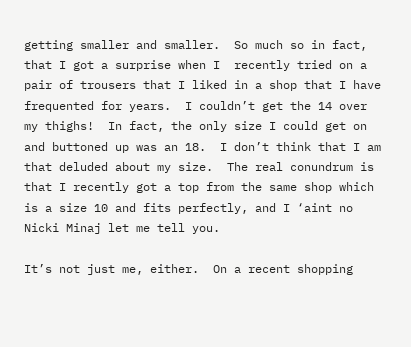getting smaller and smaller.  So much so in fact, that I got a surprise when I  recently tried on a pair of trousers that I liked in a shop that I have frequented for years.  I couldn’t get the 14 over my thighs!  In fact, the only size I could get on and buttoned up was an 18.  I don’t think that I am that deluded about my size.  The real conundrum is that I recently got a top from the same shop which is a size 10 and fits perfectly, and I ‘aint no Nicki Minaj let me tell you.

It’s not just me, either.  On a recent shopping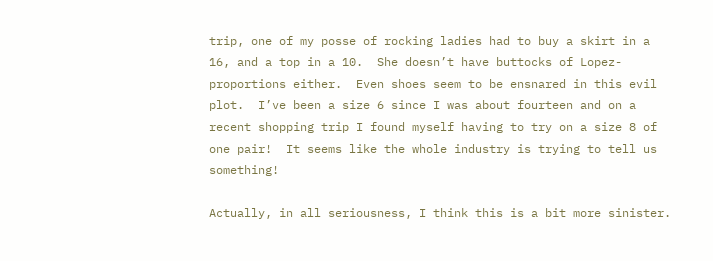trip, one of my posse of rocking ladies had to buy a skirt in a 16, and a top in a 10.  She doesn’t have buttocks of Lopez-proportions either.  Even shoes seem to be ensnared in this evil plot.  I’ve been a size 6 since I was about fourteen and on a recent shopping trip I found myself having to try on a size 8 of one pair!  It seems like the whole industry is trying to tell us something!

Actually, in all seriousness, I think this is a bit more sinister.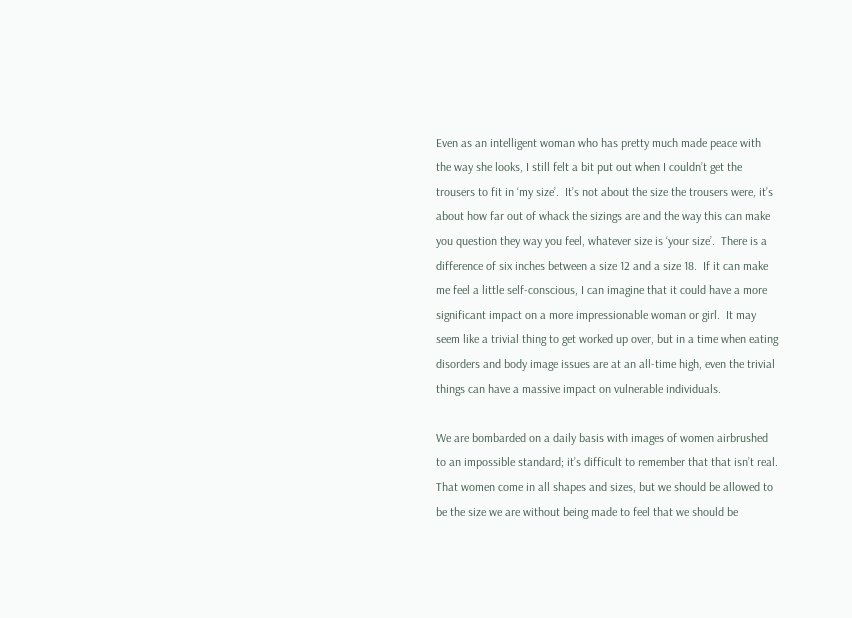Even as an intelligent woman who has pretty much made peace with the way she looks, I still felt a bit put out when I couldn’t get the trousers to fit in ‘my size’.  It’s not about the size the trousers were, it’s about how far out of whack the sizings are and the way this can make you question they way you feel, whatever size is ‘your size’.  There is a difference of six inches between a size 12 and a size 18.  If it can make me feel a little self-conscious, I can imagine that it could have a more significant impact on a more impressionable woman or girl.  It may seem like a trivial thing to get worked up over, but in a time when eating disorders and body image issues are at an all-time high, even the trivial things can have a massive impact on vulnerable individuals.

We are bombarded on a daily basis with images of women airbrushed to an impossible standard; it’s difficult to remember that that isn’t real.  That women come in all shapes and sizes, but we should be allowed to be the size we are without being made to feel that we should be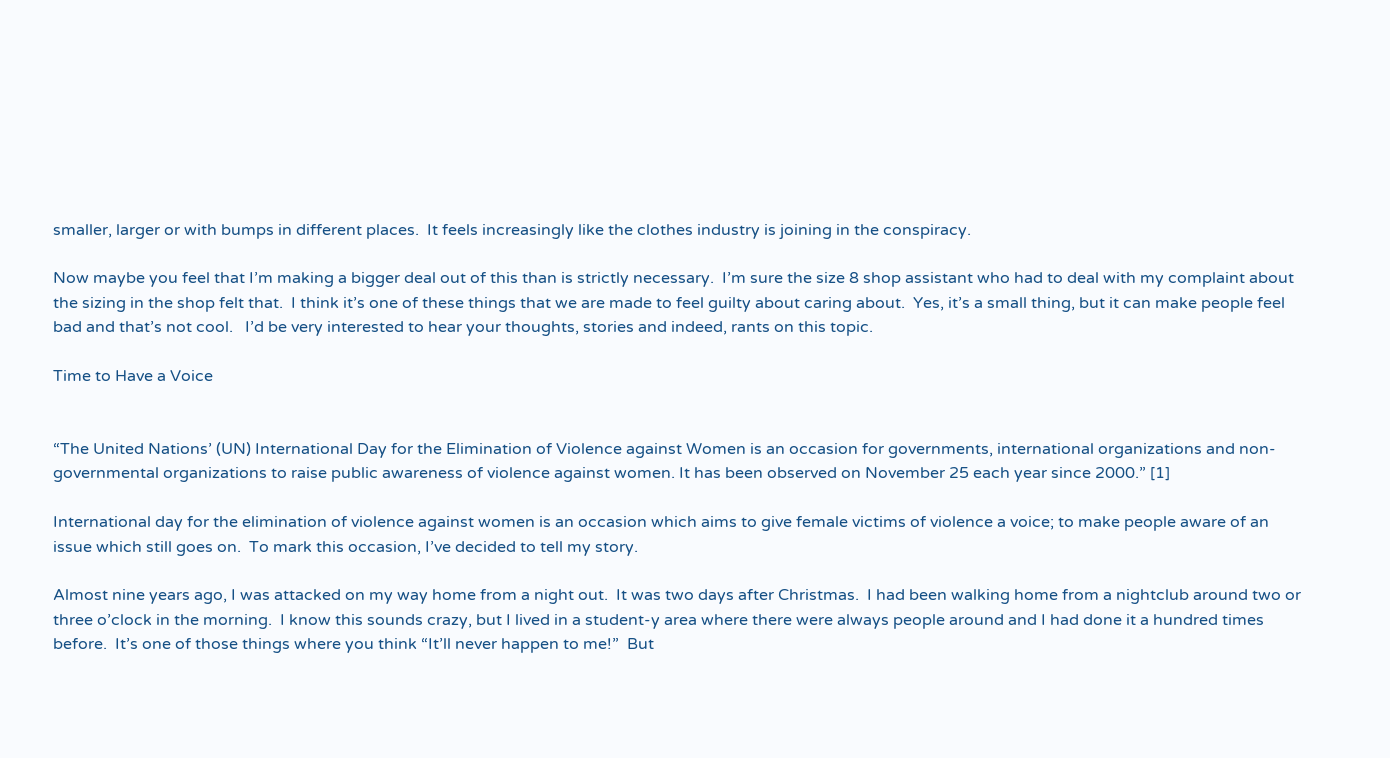smaller, larger or with bumps in different places.  It feels increasingly like the clothes industry is joining in the conspiracy.

Now maybe you feel that I’m making a bigger deal out of this than is strictly necessary.  I’m sure the size 8 shop assistant who had to deal with my complaint about the sizing in the shop felt that.  I think it’s one of these things that we are made to feel guilty about caring about.  Yes, it’s a small thing, but it can make people feel bad and that’s not cool.   I’d be very interested to hear your thoughts, stories and indeed, rants on this topic.

Time to Have a Voice


“The United Nations’ (UN) International Day for the Elimination of Violence against Women is an occasion for governments, international organizations and non-governmental organizations to raise public awareness of violence against women. It has been observed on November 25 each year since 2000.” [1]

International day for the elimination of violence against women is an occasion which aims to give female victims of violence a voice; to make people aware of an issue which still goes on.  To mark this occasion, I’ve decided to tell my story.

Almost nine years ago, I was attacked on my way home from a night out.  It was two days after Christmas.  I had been walking home from a nightclub around two or three o’clock in the morning.  I know this sounds crazy, but I lived in a student-y area where there were always people around and I had done it a hundred times before.  It’s one of those things where you think “It’ll never happen to me!”  But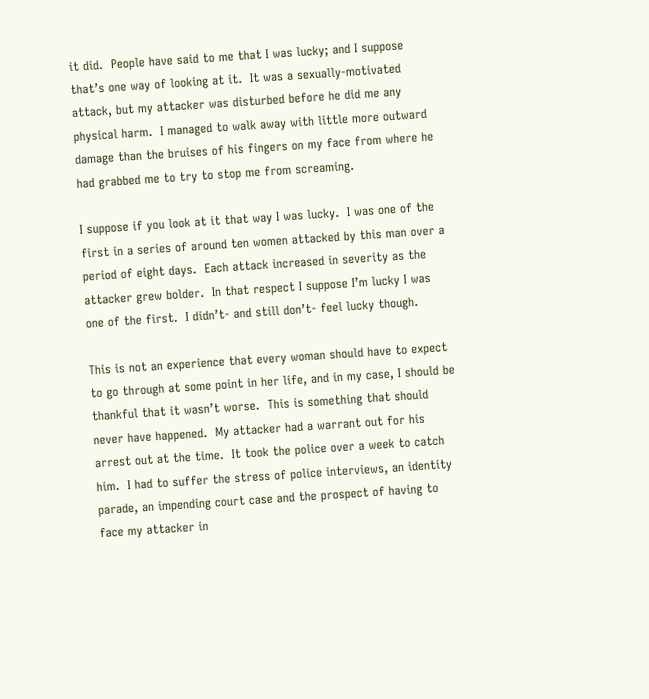it did.  People have said to me that I was lucky; and I suppose that’s one way of looking at it.  It was a sexually-motivated attack, but my attacker was disturbed before he did me any physical harm.  I managed to walk away with little more outward damage than the bruises of his fingers on my face from where he had grabbed me to try to stop me from screaming.

I suppose if you look at it that way I was lucky.  I was one of the first in a series of around ten women attacked by this man over a period of eight days.  Each attack increased in severity as the attacker grew bolder.  In that respect I suppose I’m lucky I was one of the first.  I didn’t- and still don’t- feel lucky though.

This is not an experience that every woman should have to expect to go through at some point in her life, and in my case, I should be thankful that it wasn’t worse.  This is something that should never have happened.  My attacker had a warrant out for his arrest out at the time.  It took the police over a week to catch him.  I had to suffer the stress of police interviews, an identity parade, an impending court case and the prospect of having to face my attacker in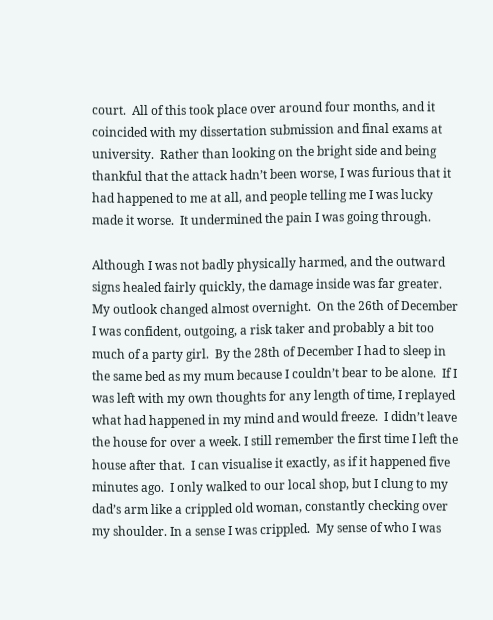court.  All of this took place over around four months, and it coincided with my dissertation submission and final exams at university.  Rather than looking on the bright side and being thankful that the attack hadn’t been worse, I was furious that it had happened to me at all, and people telling me I was lucky made it worse.  It undermined the pain I was going through.

Although I was not badly physically harmed, and the outward signs healed fairly quickly, the damage inside was far greater.  My outlook changed almost overnight.  On the 26th of December I was confident, outgoing, a risk taker and probably a bit too much of a party girl.  By the 28th of December I had to sleep in the same bed as my mum because I couldn’t bear to be alone.  If I was left with my own thoughts for any length of time, I replayed what had happened in my mind and would freeze.  I didn’t leave the house for over a week. I still remember the first time I left the house after that.  I can visualise it exactly, as if it happened five minutes ago.  I only walked to our local shop, but I clung to my dad’s arm like a crippled old woman, constantly checking over my shoulder. In a sense I was crippled.  My sense of who I was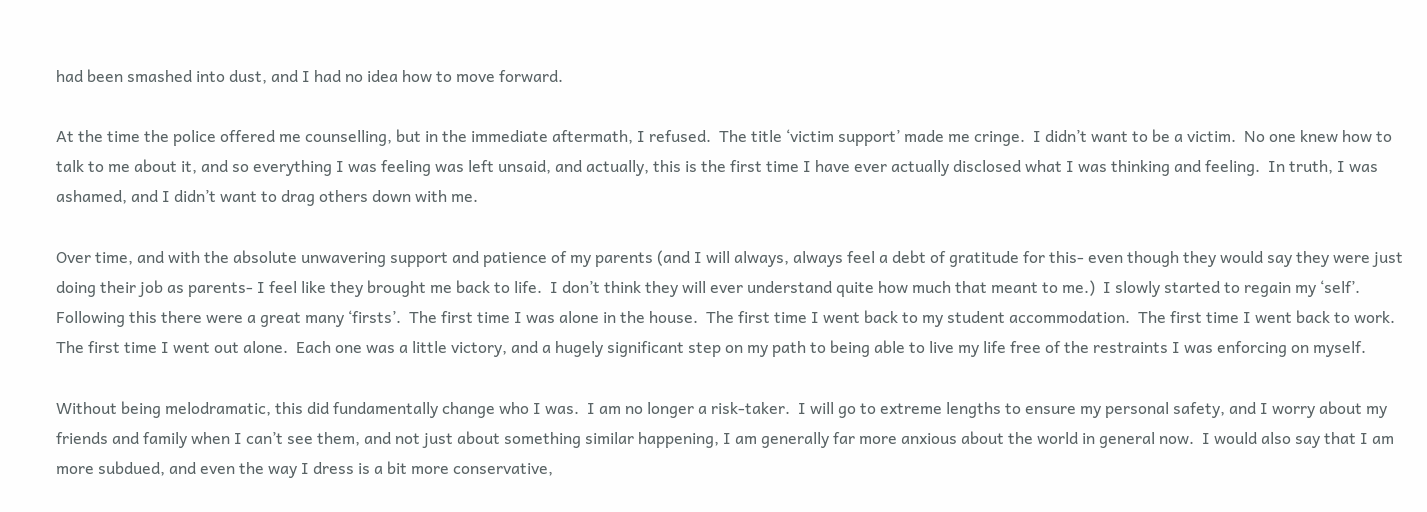had been smashed into dust, and I had no idea how to move forward.

At the time the police offered me counselling, but in the immediate aftermath, I refused.  The title ‘victim support’ made me cringe.  I didn’t want to be a victim.  No one knew how to talk to me about it, and so everything I was feeling was left unsaid, and actually, this is the first time I have ever actually disclosed what I was thinking and feeling.  In truth, I was ashamed, and I didn’t want to drag others down with me.

Over time, and with the absolute unwavering support and patience of my parents (and I will always, always feel a debt of gratitude for this- even though they would say they were just doing their job as parents- I feel like they brought me back to life.  I don’t think they will ever understand quite how much that meant to me.)  I slowly started to regain my ‘self’.  Following this there were a great many ‘firsts’.  The first time I was alone in the house.  The first time I went back to my student accommodation.  The first time I went back to work.  The first time I went out alone.  Each one was a little victory, and a hugely significant step on my path to being able to live my life free of the restraints I was enforcing on myself.

Without being melodramatic, this did fundamentally change who I was.  I am no longer a risk-taker.  I will go to extreme lengths to ensure my personal safety, and I worry about my friends and family when I can’t see them, and not just about something similar happening, I am generally far more anxious about the world in general now.  I would also say that I am more subdued, and even the way I dress is a bit more conservative,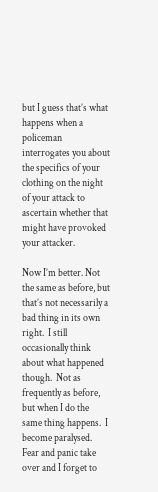but I guess that’s what happens when a policeman interrogates you about the specifics of your clothing on the night of your attack to ascertain whether that might have provoked your attacker.

Now I’m better. Not the same as before, but that’s not necessarily a bad thing in its own right.  I still occasionally think about what happened though.  Not as frequently as before, but when I do the same thing happens.  I become paralysed.  Fear and panic take over and I forget to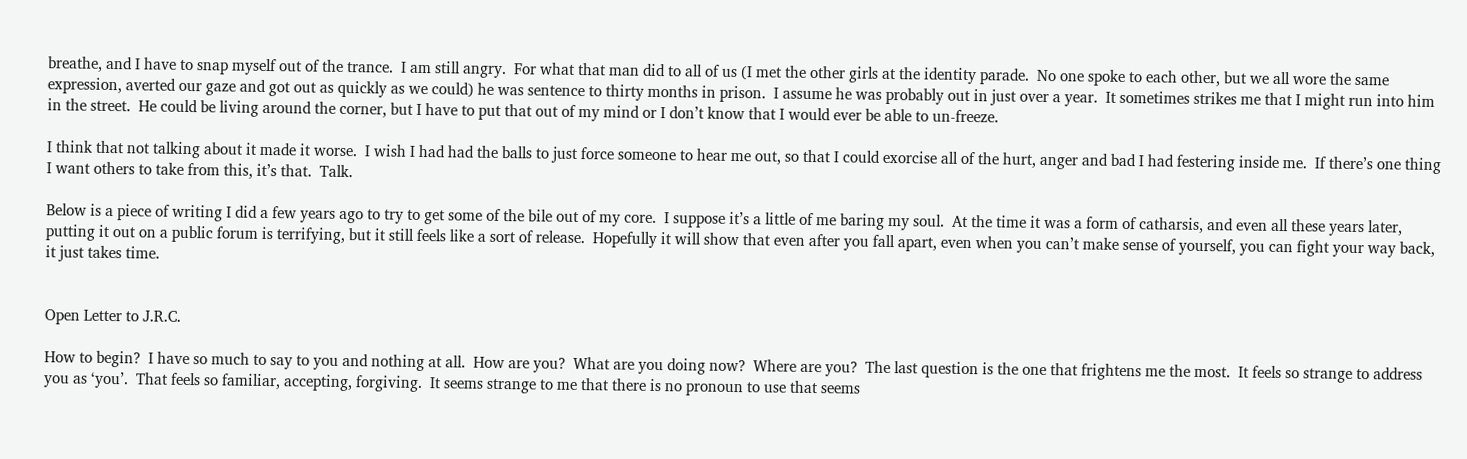breathe, and I have to snap myself out of the trance.  I am still angry.  For what that man did to all of us (I met the other girls at the identity parade.  No one spoke to each other, but we all wore the same expression, averted our gaze and got out as quickly as we could) he was sentence to thirty months in prison.  I assume he was probably out in just over a year.  It sometimes strikes me that I might run into him in the street.  He could be living around the corner, but I have to put that out of my mind or I don’t know that I would ever be able to un-freeze.

I think that not talking about it made it worse.  I wish I had had the balls to just force someone to hear me out, so that I could exorcise all of the hurt, anger and bad I had festering inside me.  If there’s one thing I want others to take from this, it’s that.  Talk.

Below is a piece of writing I did a few years ago to try to get some of the bile out of my core.  I suppose it’s a little of me baring my soul.  At the time it was a form of catharsis, and even all these years later, putting it out on a public forum is terrifying, but it still feels like a sort of release.  Hopefully it will show that even after you fall apart, even when you can’t make sense of yourself, you can fight your way back, it just takes time.


Open Letter to J.R.C.

How to begin?  I have so much to say to you and nothing at all.  How are you?  What are you doing now?  Where are you?  The last question is the one that frightens me the most.  It feels so strange to address you as ‘you’.  That feels so familiar, accepting, forgiving.  It seems strange to me that there is no pronoun to use that seems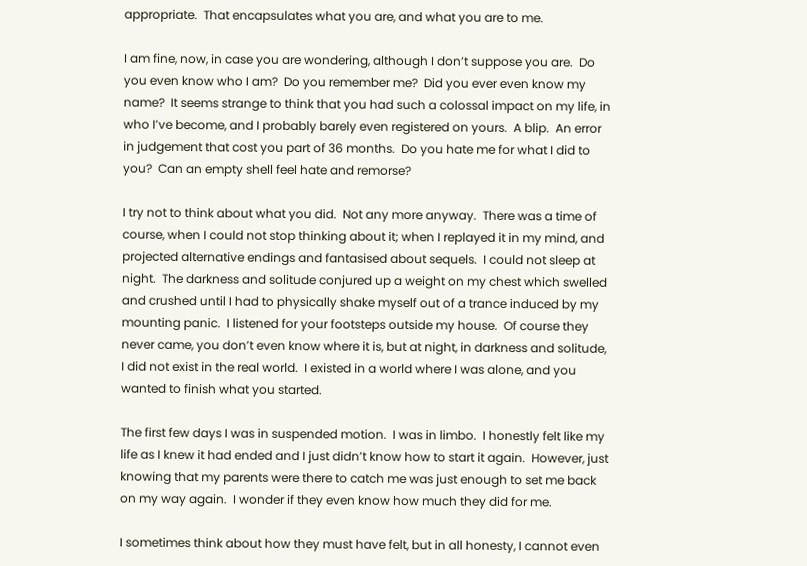appropriate.  That encapsulates what you are, and what you are to me.

I am fine, now, in case you are wondering, although I don’t suppose you are.  Do you even know who I am?  Do you remember me?  Did you ever even know my name?  It seems strange to think that you had such a colossal impact on my life, in who I’ve become, and I probably barely even registered on yours.  A blip.  An error in judgement that cost you part of 36 months.  Do you hate me for what I did to you?  Can an empty shell feel hate and remorse?

I try not to think about what you did.  Not any more anyway.  There was a time of course, when I could not stop thinking about it; when I replayed it in my mind, and projected alternative endings and fantasised about sequels.  I could not sleep at night.  The darkness and solitude conjured up a weight on my chest which swelled and crushed until I had to physically shake myself out of a trance induced by my mounting panic.  I listened for your footsteps outside my house.  Of course they never came, you don’t even know where it is, but at night, in darkness and solitude, I did not exist in the real world.  I existed in a world where I was alone, and you wanted to finish what you started.

The first few days I was in suspended motion.  I was in limbo.  I honestly felt like my life as I knew it had ended and I just didn’t know how to start it again.  However, just knowing that my parents were there to catch me was just enough to set me back on my way again.  I wonder if they even know how much they did for me.

I sometimes think about how they must have felt, but in all honesty, I cannot even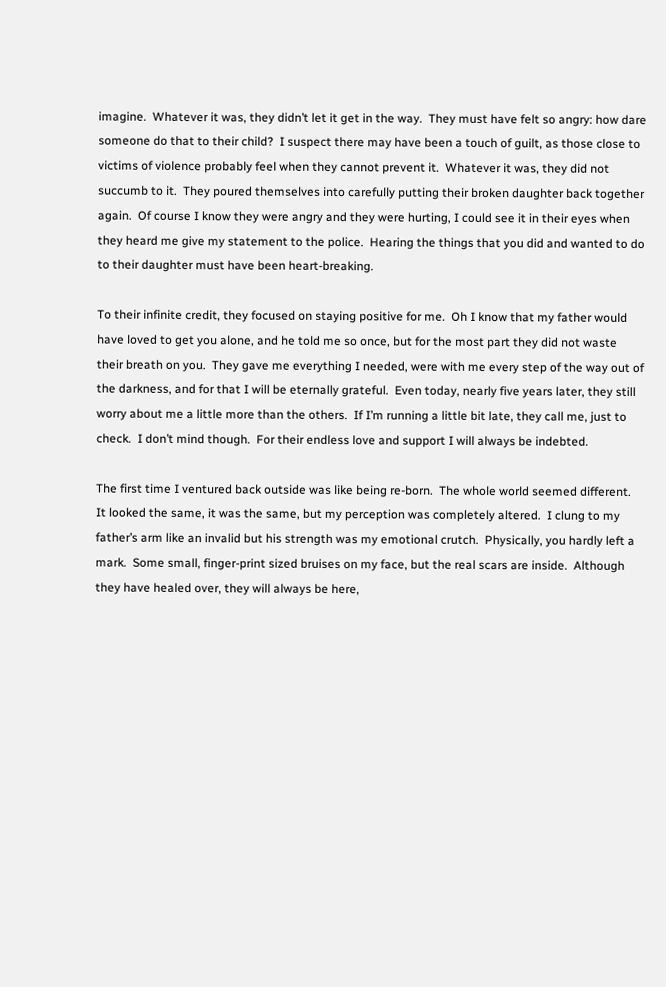imagine.  Whatever it was, they didn’t let it get in the way.  They must have felt so angry: how dare someone do that to their child?  I suspect there may have been a touch of guilt, as those close to victims of violence probably feel when they cannot prevent it.  Whatever it was, they did not succumb to it.  They poured themselves into carefully putting their broken daughter back together again.  Of course I know they were angry and they were hurting, I could see it in their eyes when they heard me give my statement to the police.  Hearing the things that you did and wanted to do to their daughter must have been heart-breaking.

To their infinite credit, they focused on staying positive for me.  Oh I know that my father would have loved to get you alone, and he told me so once, but for the most part they did not waste their breath on you.  They gave me everything I needed, were with me every step of the way out of the darkness, and for that I will be eternally grateful.  Even today, nearly five years later, they still worry about me a little more than the others.  If I’m running a little bit late, they call me, just to check.  I don’t mind though.  For their endless love and support I will always be indebted.

The first time I ventured back outside was like being re-born.  The whole world seemed different.  It looked the same, it was the same, but my perception was completely altered.  I clung to my father’s arm like an invalid but his strength was my emotional crutch.  Physically, you hardly left a mark.  Some small, finger-print sized bruises on my face, but the real scars are inside.  Although they have healed over, they will always be here,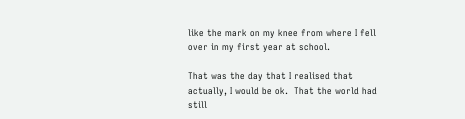like the mark on my knee from where I fell over in my first year at school.

That was the day that I realised that actually, I would be ok.  That the world had still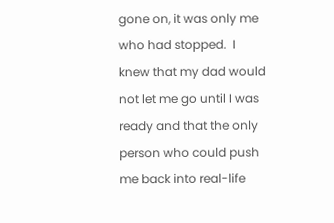gone on, it was only me who had stopped.  I knew that my dad would not let me go until I was ready and that the only person who could push me back into real-life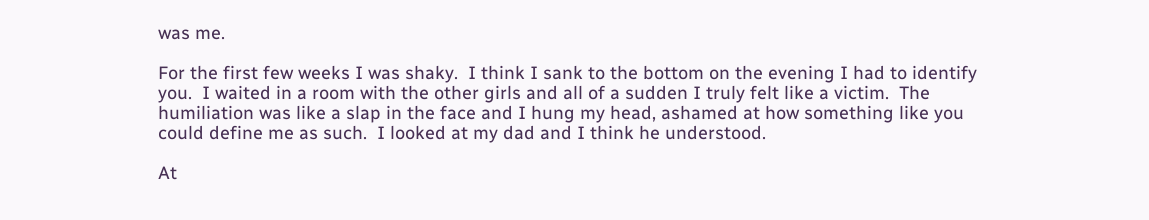was me.

For the first few weeks I was shaky.  I think I sank to the bottom on the evening I had to identify you.  I waited in a room with the other girls and all of a sudden I truly felt like a victim.  The humiliation was like a slap in the face and I hung my head, ashamed at how something like you could define me as such.  I looked at my dad and I think he understood.

At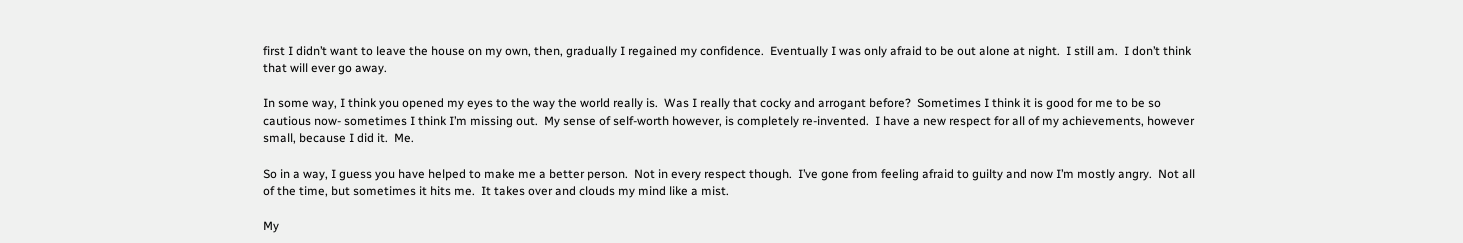first I didn’t want to leave the house on my own, then, gradually I regained my confidence.  Eventually I was only afraid to be out alone at night.  I still am.  I don’t think that will ever go away.

In some way, I think you opened my eyes to the way the world really is.  Was I really that cocky and arrogant before?  Sometimes I think it is good for me to be so cautious now- sometimes I think I’m missing out.  My sense of self-worth however, is completely re-invented.  I have a new respect for all of my achievements, however small, because I did it.  Me.

So in a way, I guess you have helped to make me a better person.  Not in every respect though.  I’ve gone from feeling afraid to guilty and now I’m mostly angry.  Not all of the time, but sometimes it hits me.  It takes over and clouds my mind like a mist.

My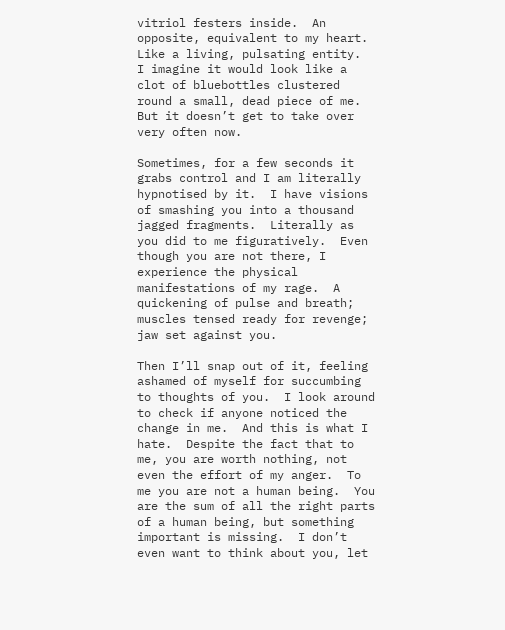vitriol festers inside.  An opposite, equivalent to my heart.  Like a living, pulsating entity.  I imagine it would look like a clot of bluebottles clustered round a small, dead piece of me.  But it doesn’t get to take over very often now.

Sometimes, for a few seconds it grabs control and I am literally hypnotised by it.  I have visions of smashing you into a thousand jagged fragments.  Literally as you did to me figuratively.  Even though you are not there, I experience the physical manifestations of my rage.  A quickening of pulse and breath; muscles tensed ready for revenge; jaw set against you.

Then I’ll snap out of it, feeling ashamed of myself for succumbing to thoughts of you.  I look around to check if anyone noticed the change in me.  And this is what I hate.  Despite the fact that to me, you are worth nothing, not even the effort of my anger.  To me you are not a human being.  You are the sum of all the right parts of a human being, but something important is missing.  I don’t even want to think about you, let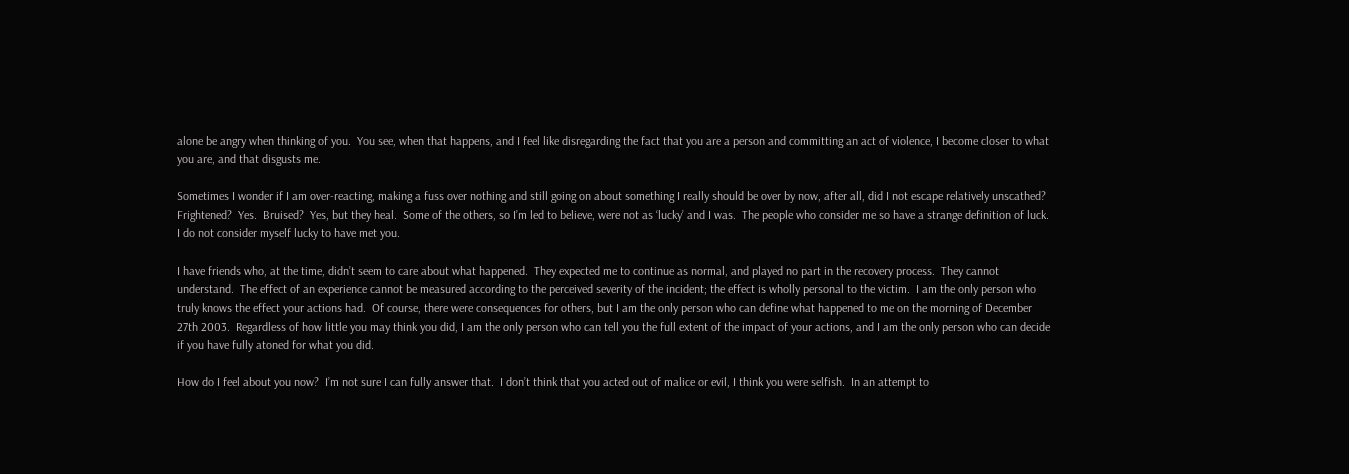alone be angry when thinking of you.  You see, when that happens, and I feel like disregarding the fact that you are a person and committing an act of violence, I become closer to what you are, and that disgusts me.

Sometimes I wonder if I am over-reacting, making a fuss over nothing and still going on about something I really should be over by now, after all, did I not escape relatively unscathed?  Frightened?  Yes.  Bruised?  Yes, but they heal.  Some of the others, so I’m led to believe, were not as ‘lucky’ and I was.  The people who consider me so have a strange definition of luck.  I do not consider myself lucky to have met you.

I have friends who, at the time, didn’t seem to care about what happened.  They expected me to continue as normal, and played no part in the recovery process.  They cannot understand.  The effect of an experience cannot be measured according to the perceived severity of the incident; the effect is wholly personal to the victim.  I am the only person who truly knows the effect your actions had.  Of course, there were consequences for others, but I am the only person who can define what happened to me on the morning of December 27th 2003.  Regardless of how little you may think you did, I am the only person who can tell you the full extent of the impact of your actions, and I am the only person who can decide if you have fully atoned for what you did.

How do I feel about you now?  I’m not sure I can fully answer that.  I don’t think that you acted out of malice or evil, I think you were selfish.  In an attempt to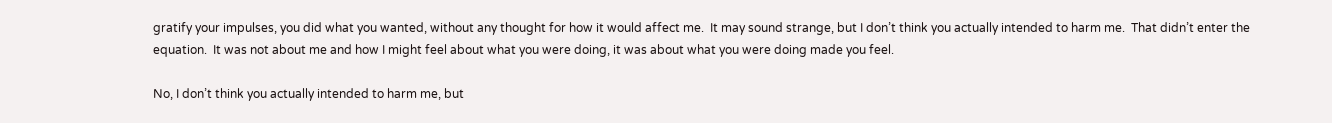gratify your impulses, you did what you wanted, without any thought for how it would affect me.  It may sound strange, but I don’t think you actually intended to harm me.  That didn’t enter the equation.  It was not about me and how I might feel about what you were doing, it was about what you were doing made you feel.

No, I don’t think you actually intended to harm me, but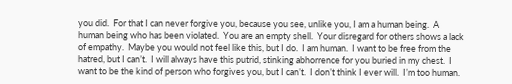you did.  For that I can never forgive you, because you see, unlike you, I am a human being.  A human being who has been violated.  You are an empty shell.  Your disregard for others shows a lack of empathy.  Maybe you would not feel like this, but I do.  I am human.  I want to be free from the hatred, but I can’t.  I will always have this putrid, stinking abhorrence for you buried in my chest.  I want to be the kind of person who forgives you, but I can’t.  I don’t think I ever will.  I’m too human.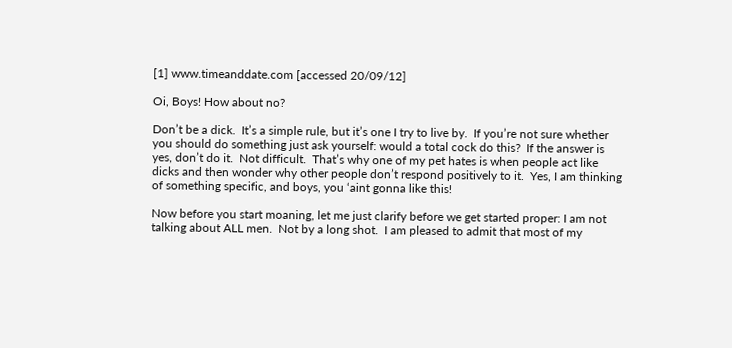[1] www.timeanddate.com [accessed 20/09/12]

Oi, Boys! How about no?

Don’t be a dick.  It’s a simple rule, but it’s one I try to live by.  If you’re not sure whether you should do something just ask yourself: would a total cock do this?  If the answer is yes, don’t do it.  Not difficult.  That’s why one of my pet hates is when people act like dicks and then wonder why other people don’t respond positively to it.  Yes, I am thinking of something specific, and boys, you ‘aint gonna like this!

Now before you start moaning, let me just clarify before we get started proper: I am not talking about ALL men.  Not by a long shot.  I am pleased to admit that most of my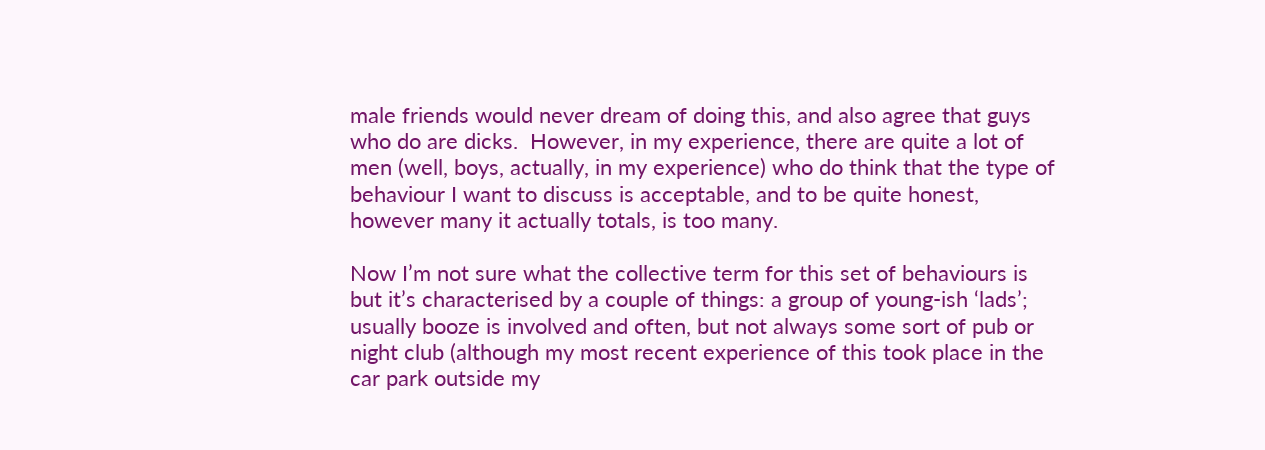male friends would never dream of doing this, and also agree that guys who do are dicks.  However, in my experience, there are quite a lot of men (well, boys, actually, in my experience) who do think that the type of behaviour I want to discuss is acceptable, and to be quite honest, however many it actually totals, is too many.

Now I’m not sure what the collective term for this set of behaviours is but it’s characterised by a couple of things: a group of young-ish ‘lads’; usually booze is involved and often, but not always some sort of pub or night club (although my most recent experience of this took place in the car park outside my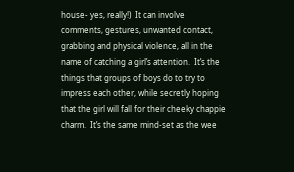house- yes, really!)  It can involve comments, gestures, unwanted contact, grabbing and physical violence, all in the name of catching a girl’s attention.  It’s the things that groups of boys do to try to impress each other, while secretly hoping that the girl will fall for their cheeky chappie charm.  It’s the same mind-set as the wee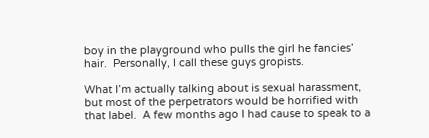boy in the playground who pulls the girl he fancies’ hair.  Personally, I call these guys gropists.

What I’m actually talking about is sexual harassment, but most of the perpetrators would be horrified with that label.  A few months ago I had cause to speak to a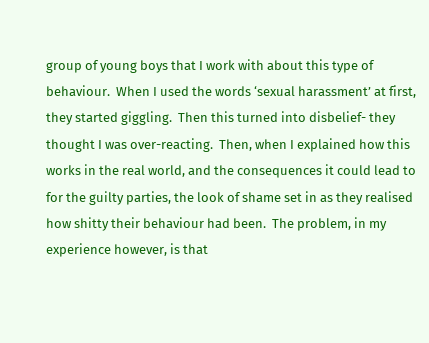group of young boys that I work with about this type of behaviour.  When I used the words ‘sexual harassment’ at first, they started giggling.  Then this turned into disbelief- they thought I was over-reacting.  Then, when I explained how this works in the real world, and the consequences it could lead to for the guilty parties, the look of shame set in as they realised how shitty their behaviour had been.  The problem, in my experience however, is that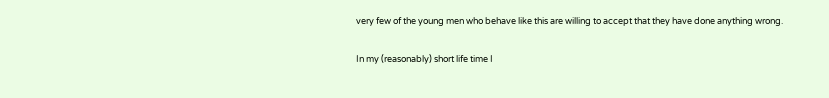very few of the young men who behave like this are willing to accept that they have done anything wrong.

In my (reasonably) short life time I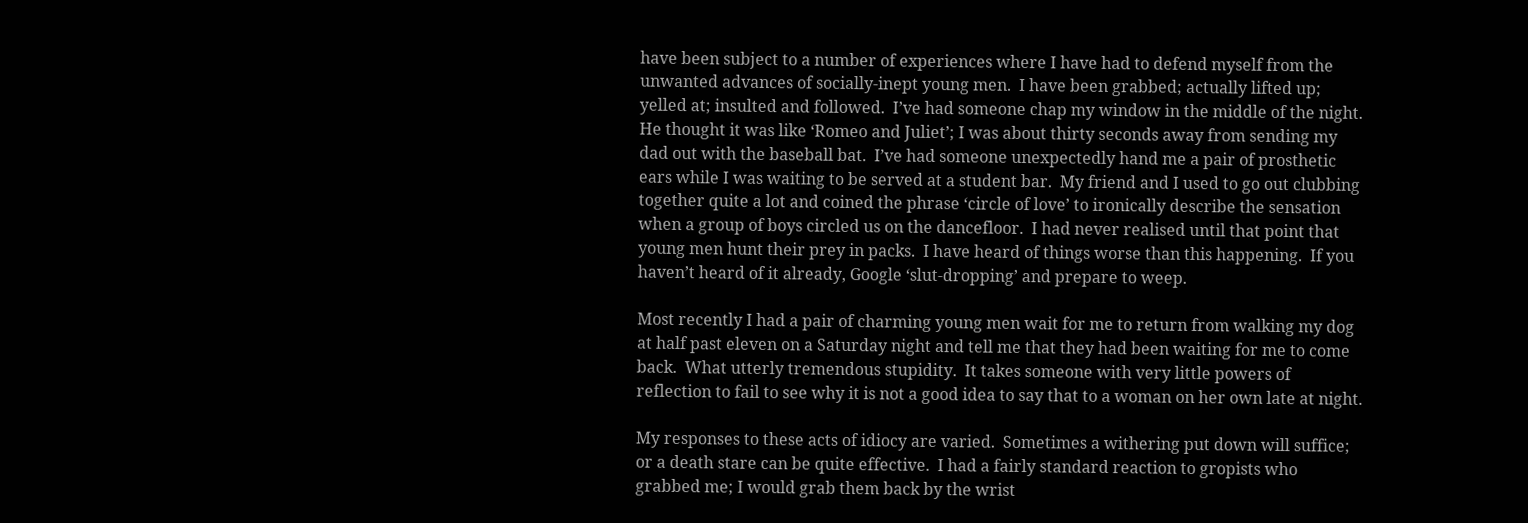have been subject to a number of experiences where I have had to defend myself from the unwanted advances of socially-inept young men.  I have been grabbed; actually lifted up; yelled at; insulted and followed.  I’ve had someone chap my window in the middle of the night.  He thought it was like ‘Romeo and Juliet’; I was about thirty seconds away from sending my dad out with the baseball bat.  I’ve had someone unexpectedly hand me a pair of prosthetic ears while I was waiting to be served at a student bar.  My friend and I used to go out clubbing together quite a lot and coined the phrase ‘circle of love’ to ironically describe the sensation when a group of boys circled us on the dancefloor.  I had never realised until that point that young men hunt their prey in packs.  I have heard of things worse than this happening.  If you haven’t heard of it already, Google ‘slut-dropping’ and prepare to weep.

Most recently I had a pair of charming young men wait for me to return from walking my dog at half past eleven on a Saturday night and tell me that they had been waiting for me to come back.  What utterly tremendous stupidity.  It takes someone with very little powers of reflection to fail to see why it is not a good idea to say that to a woman on her own late at night.

My responses to these acts of idiocy are varied.  Sometimes a withering put down will suffice; or a death stare can be quite effective.  I had a fairly standard reaction to gropists who grabbed me; I would grab them back by the wrist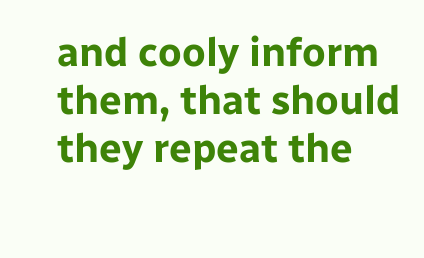and cooly inform them, that should they repeat the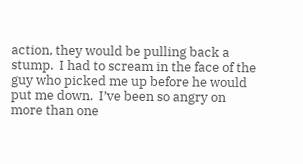action, they would be pulling back a stump.  I had to scream in the face of the guy who picked me up before he would put me down.  I’ve been so angry on more than one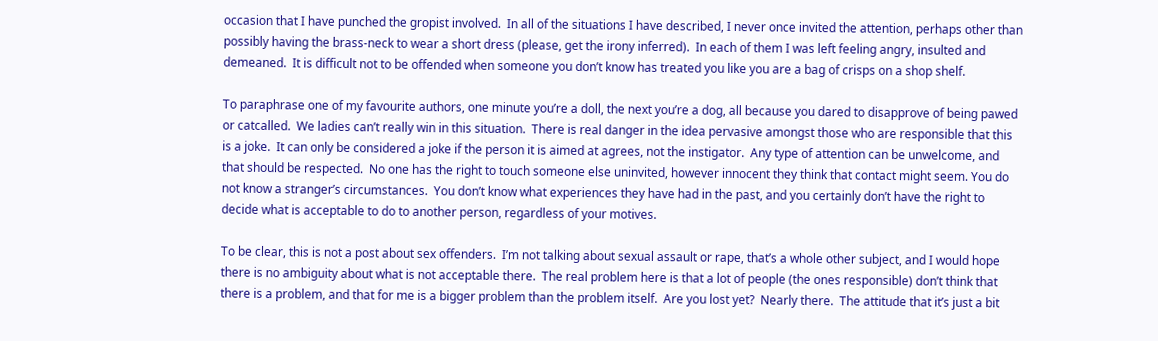occasion that I have punched the gropist involved.  In all of the situations I have described, I never once invited the attention, perhaps other than possibly having the brass-neck to wear a short dress (please, get the irony inferred).  In each of them I was left feeling angry, insulted and demeaned.  It is difficult not to be offended when someone you don’t know has treated you like you are a bag of crisps on a shop shelf.

To paraphrase one of my favourite authors, one minute you’re a doll, the next you’re a dog, all because you dared to disapprove of being pawed or catcalled.  We ladies can’t really win in this situation.  There is real danger in the idea pervasive amongst those who are responsible that this is a joke.  It can only be considered a joke if the person it is aimed at agrees, not the instigator.  Any type of attention can be unwelcome, and that should be respected.  No one has the right to touch someone else uninvited, however innocent they think that contact might seem. You do not know a stranger’s circumstances.  You don’t know what experiences they have had in the past, and you certainly don’t have the right to decide what is acceptable to do to another person, regardless of your motives.

To be clear, this is not a post about sex offenders.  I’m not talking about sexual assault or rape, that’s a whole other subject, and I would hope there is no ambiguity about what is not acceptable there.  The real problem here is that a lot of people (the ones responsible) don’t think that there is a problem, and that for me is a bigger problem than the problem itself.  Are you lost yet?  Nearly there.  The attitude that it’s just a bit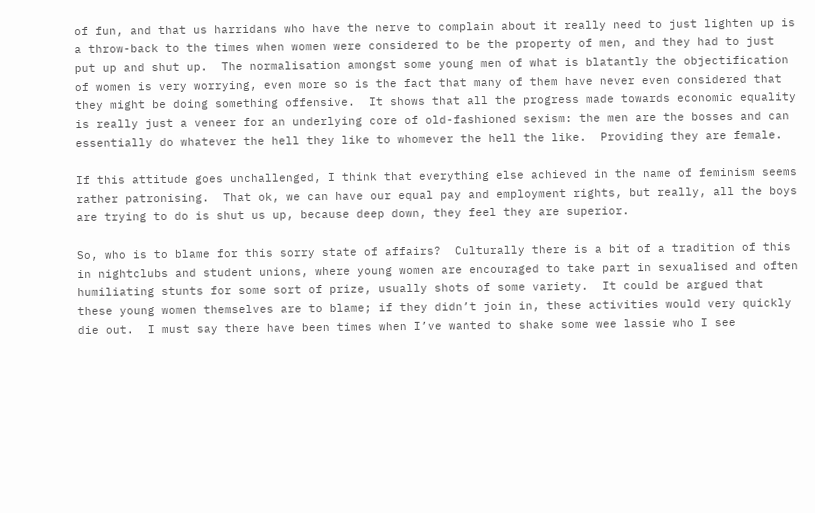of fun, and that us harridans who have the nerve to complain about it really need to just lighten up is a throw-back to the times when women were considered to be the property of men, and they had to just put up and shut up.  The normalisation amongst some young men of what is blatantly the objectification of women is very worrying, even more so is the fact that many of them have never even considered that they might be doing something offensive.  It shows that all the progress made towards economic equality is really just a veneer for an underlying core of old-fashioned sexism: the men are the bosses and can essentially do whatever the hell they like to whomever the hell the like.  Providing they are female.

If this attitude goes unchallenged, I think that everything else achieved in the name of feminism seems rather patronising.  That ok, we can have our equal pay and employment rights, but really, all the boys are trying to do is shut us up, because deep down, they feel they are superior.

So, who is to blame for this sorry state of affairs?  Culturally there is a bit of a tradition of this in nightclubs and student unions, where young women are encouraged to take part in sexualised and often humiliating stunts for some sort of prize, usually shots of some variety.  It could be argued that these young women themselves are to blame; if they didn’t join in, these activities would very quickly die out.  I must say there have been times when I’ve wanted to shake some wee lassie who I see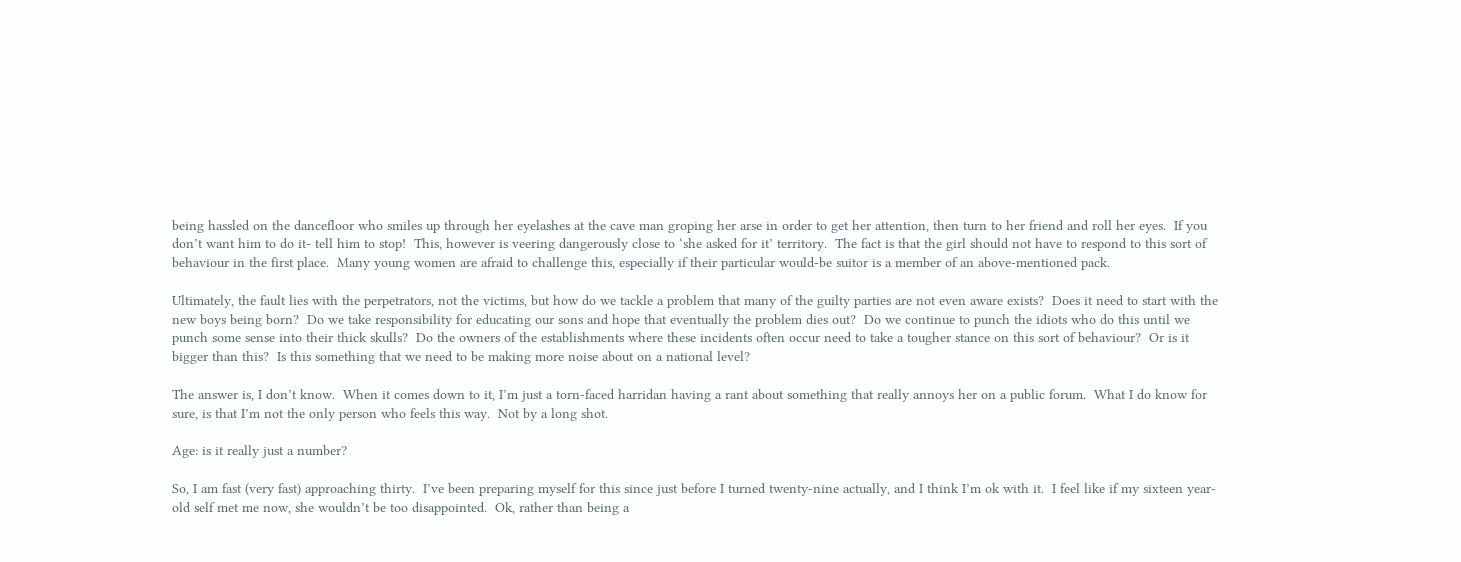being hassled on the dancefloor who smiles up through her eyelashes at the cave man groping her arse in order to get her attention, then turn to her friend and roll her eyes.  If you don’t want him to do it- tell him to stop!  This, however is veering dangerously close to ‘she asked for it’ territory.  The fact is that the girl should not have to respond to this sort of behaviour in the first place.  Many young women are afraid to challenge this, especially if their particular would-be suitor is a member of an above-mentioned pack.

Ultimately, the fault lies with the perpetrators, not the victims, but how do we tackle a problem that many of the guilty parties are not even aware exists?  Does it need to start with the new boys being born?  Do we take responsibility for educating our sons and hope that eventually the problem dies out?  Do we continue to punch the idiots who do this until we punch some sense into their thick skulls?  Do the owners of the establishments where these incidents often occur need to take a tougher stance on this sort of behaviour?  Or is it bigger than this?  Is this something that we need to be making more noise about on a national level?

The answer is, I don’t know.  When it comes down to it, I’m just a torn-faced harridan having a rant about something that really annoys her on a public forum.  What I do know for sure, is that I’m not the only person who feels this way.  Not by a long shot.

Age: is it really just a number?

So, I am fast (very fast) approaching thirty.  I’ve been preparing myself for this since just before I turned twenty-nine actually, and I think I’m ok with it.  I feel like if my sixteen year-old self met me now, she wouldn’t be too disappointed.  Ok, rather than being a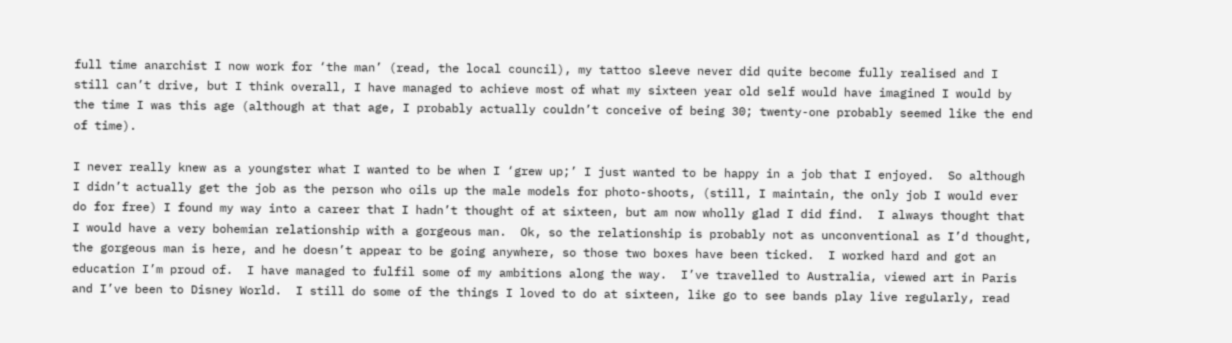full time anarchist I now work for ‘the man’ (read, the local council), my tattoo sleeve never did quite become fully realised and I still can’t drive, but I think overall, I have managed to achieve most of what my sixteen year old self would have imagined I would by the time I was this age (although at that age, I probably actually couldn’t conceive of being 30; twenty-one probably seemed like the end of time).

I never really knew as a youngster what I wanted to be when I ‘grew up;’ I just wanted to be happy in a job that I enjoyed.  So although I didn’t actually get the job as the person who oils up the male models for photo-shoots, (still, I maintain, the only job I would ever do for free) I found my way into a career that I hadn’t thought of at sixteen, but am now wholly glad I did find.  I always thought that I would have a very bohemian relationship with a gorgeous man.  Ok, so the relationship is probably not as unconventional as I’d thought, the gorgeous man is here, and he doesn’t appear to be going anywhere, so those two boxes have been ticked.  I worked hard and got an education I’m proud of.  I have managed to fulfil some of my ambitions along the way.  I’ve travelled to Australia, viewed art in Paris and I’ve been to Disney World.  I still do some of the things I loved to do at sixteen, like go to see bands play live regularly, read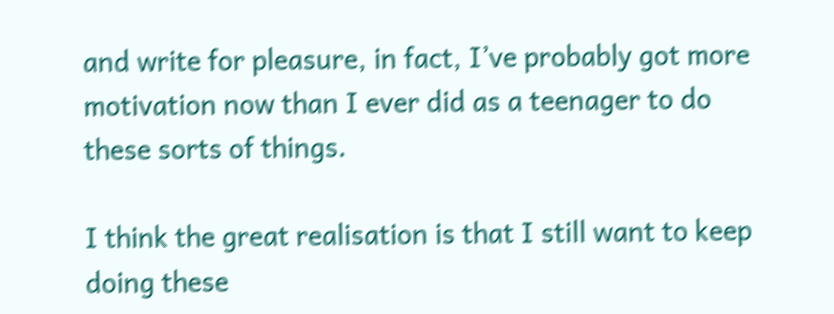and write for pleasure, in fact, I’ve probably got more motivation now than I ever did as a teenager to do these sorts of things.

I think the great realisation is that I still want to keep doing these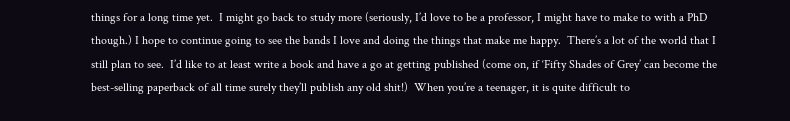things for a long time yet.  I might go back to study more (seriously, I’d love to be a professor, I might have to make to with a PhD though.) I hope to continue going to see the bands I love and doing the things that make me happy.  There’s a lot of the world that I still plan to see.  I’d like to at least write a book and have a go at getting published (come on, if ‘Fifty Shades of Grey’ can become the best-selling paperback of all time surely they’ll publish any old shit!)  When you’re a teenager, it is quite difficult to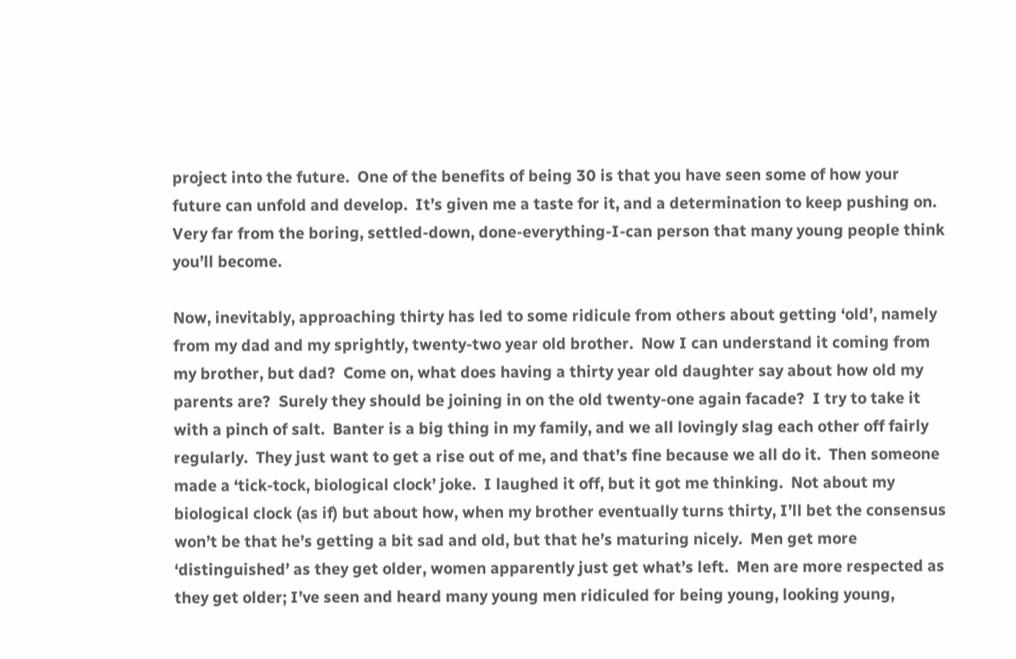project into the future.  One of the benefits of being 30 is that you have seen some of how your future can unfold and develop.  It’s given me a taste for it, and a determination to keep pushing on.  Very far from the boring, settled-down, done-everything-I-can person that many young people think you’ll become.

Now, inevitably, approaching thirty has led to some ridicule from others about getting ‘old’, namely from my dad and my sprightly, twenty-two year old brother.  Now I can understand it coming from my brother, but dad?  Come on, what does having a thirty year old daughter say about how old my parents are?  Surely they should be joining in on the old twenty-one again facade?  I try to take it with a pinch of salt.  Banter is a big thing in my family, and we all lovingly slag each other off fairly regularly.  They just want to get a rise out of me, and that’s fine because we all do it.  Then someone made a ‘tick-tock, biological clock’ joke.  I laughed it off, but it got me thinking.  Not about my biological clock (as if) but about how, when my brother eventually turns thirty, I’ll bet the consensus won’t be that he’s getting a bit sad and old, but that he’s maturing nicely.  Men get more ‘distinguished’ as they get older, women apparently just get what’s left.  Men are more respected as they get older; I’ve seen and heard many young men ridiculed for being young, looking young,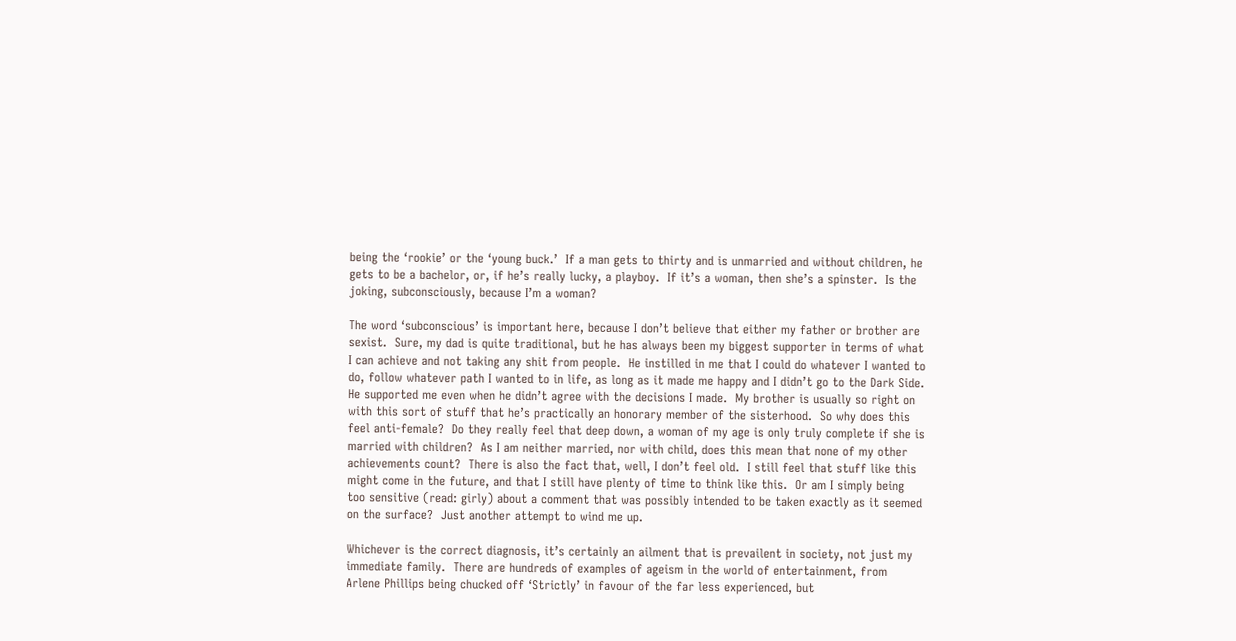being the ‘rookie’ or the ‘young buck.’  If a man gets to thirty and is unmarried and without children, he gets to be a bachelor, or, if he’s really lucky, a playboy.  If it’s a woman, then she’s a spinster.  Is the joking, subconsciously, because I’m a woman?

The word ‘subconscious’ is important here, because I don’t believe that either my father or brother are sexist.  Sure, my dad is quite traditional, but he has always been my biggest supporter in terms of what I can achieve and not taking any shit from people.  He instilled in me that I could do whatever I wanted to do, follow whatever path I wanted to in life, as long as it made me happy and I didn’t go to the Dark Side.  He supported me even when he didn’t agree with the decisions I made.  My brother is usually so right on with this sort of stuff that he’s practically an honorary member of the sisterhood.  So why does this feel anti-female?  Do they really feel that deep down, a woman of my age is only truly complete if she is married with children?  As I am neither married, nor with child, does this mean that none of my other achievements count?  There is also the fact that, well, I don’t feel old.  I still feel that stuff like this might come in the future, and that I still have plenty of time to think like this.  Or am I simply being too sensitive (read: girly) about a comment that was possibly intended to be taken exactly as it seemed on the surface?  Just another attempt to wind me up.

Whichever is the correct diagnosis, it’s certainly an ailment that is prevailent in society, not just my immediate family.  There are hundreds of examples of ageism in the world of entertainment, from Arlene Phillips being chucked off ‘Strictly’ in favour of the far less experienced, but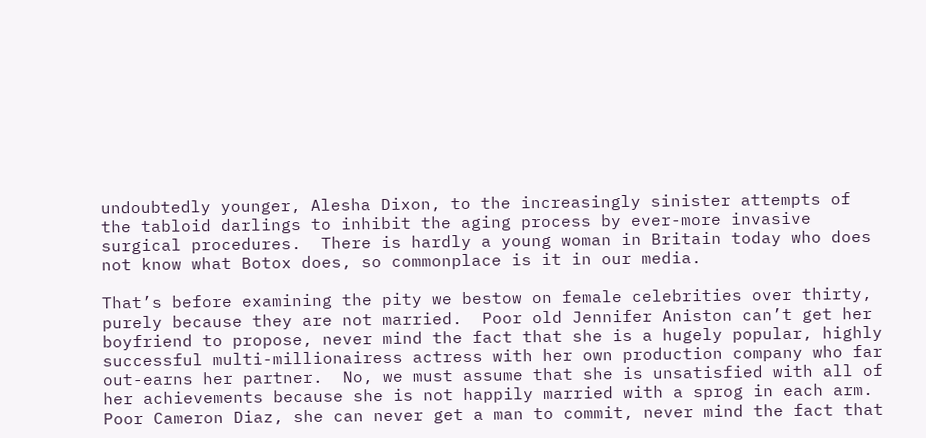undoubtedly younger, Alesha Dixon, to the increasingly sinister attempts of the tabloid darlings to inhibit the aging process by ever-more invasive surgical procedures.  There is hardly a young woman in Britain today who does not know what Botox does, so commonplace is it in our media.

That’s before examining the pity we bestow on female celebrities over thirty, purely because they are not married.  Poor old Jennifer Aniston can’t get her boyfriend to propose, never mind the fact that she is a hugely popular, highly successful multi-millionairess actress with her own production company who far out-earns her partner.  No, we must assume that she is unsatisfied with all of her achievements because she is not happily married with a sprog in each arm.  Poor Cameron Diaz, she can never get a man to commit, never mind the fact that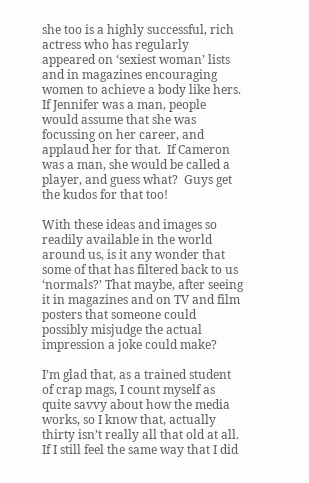she too is a highly successful, rich actress who has regularly appeared on ‘sexiest woman’ lists and in magazines encouraging women to achieve a body like hers.  If Jennifer was a man, people would assume that she was focussing on her career, and applaud her for that.  If Cameron was a man, she would be called a player, and guess what?  Guys get the kudos for that too!

With these ideas and images so readily available in the world around us, is it any wonder that some of that has filtered back to us ‘normals?’ That maybe, after seeing it in magazines and on TV and film posters that someone could possibly misjudge the actual impression a joke could make?

I’m glad that, as a trained student of crap mags, I count myself as quite savvy about how the media works, so I know that, actually thirty isn’t really all that old at all.  If I still feel the same way that I did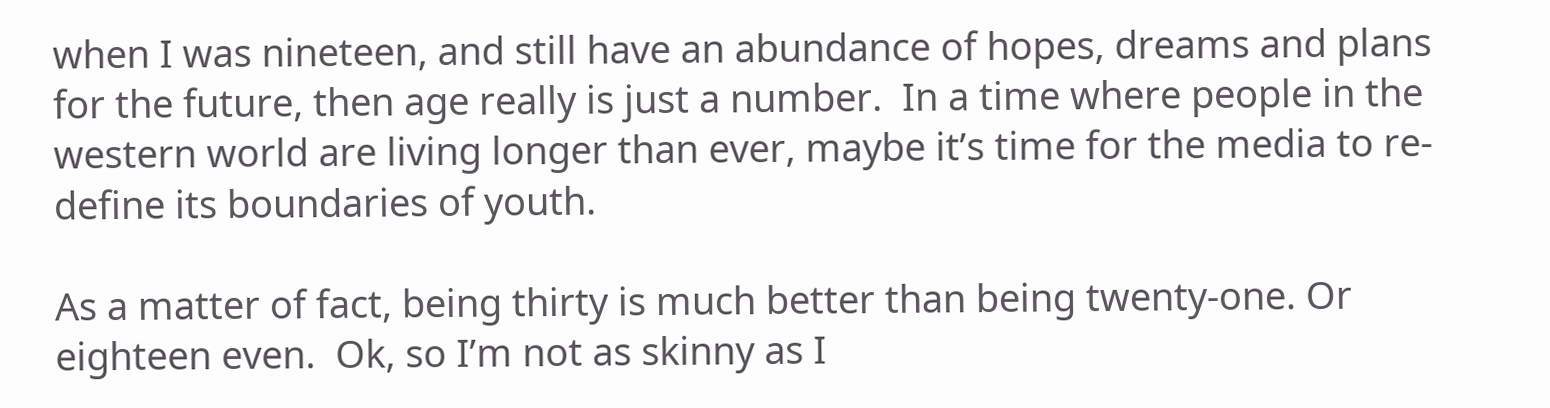when I was nineteen, and still have an abundance of hopes, dreams and plans for the future, then age really is just a number.  In a time where people in the western world are living longer than ever, maybe it’s time for the media to re-define its boundaries of youth.

As a matter of fact, being thirty is much better than being twenty-one. Or eighteen even.  Ok, so I’m not as skinny as I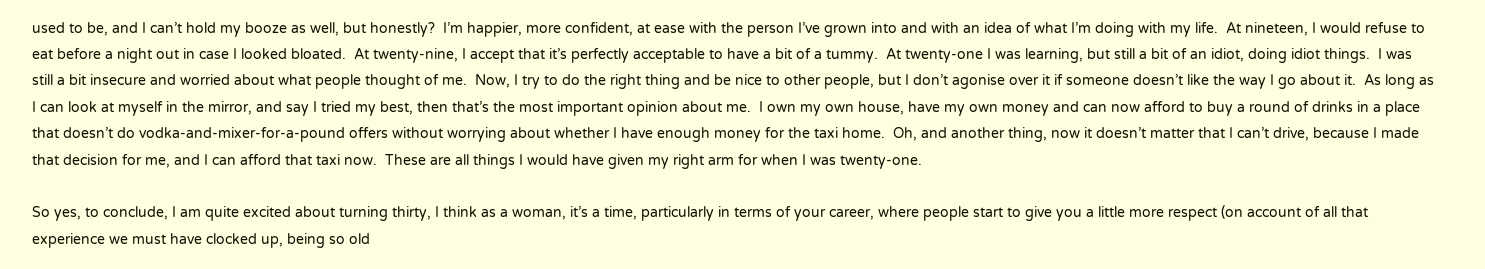used to be, and I can’t hold my booze as well, but honestly?  I’m happier, more confident, at ease with the person I’ve grown into and with an idea of what I’m doing with my life.  At nineteen, I would refuse to eat before a night out in case I looked bloated.  At twenty-nine, I accept that it’s perfectly acceptable to have a bit of a tummy.  At twenty-one I was learning, but still a bit of an idiot, doing idiot things.  I was still a bit insecure and worried about what people thought of me.  Now, I try to do the right thing and be nice to other people, but I don’t agonise over it if someone doesn’t like the way I go about it.  As long as I can look at myself in the mirror, and say I tried my best, then that’s the most important opinion about me.  I own my own house, have my own money and can now afford to buy a round of drinks in a place that doesn’t do vodka-and-mixer-for-a-pound offers without worrying about whether I have enough money for the taxi home.  Oh, and another thing, now it doesn’t matter that I can’t drive, because I made that decision for me, and I can afford that taxi now.  These are all things I would have given my right arm for when I was twenty-one.

So yes, to conclude, I am quite excited about turning thirty, I think as a woman, it’s a time, particularly in terms of your career, where people start to give you a little more respect (on account of all that experience we must have clocked up, being so old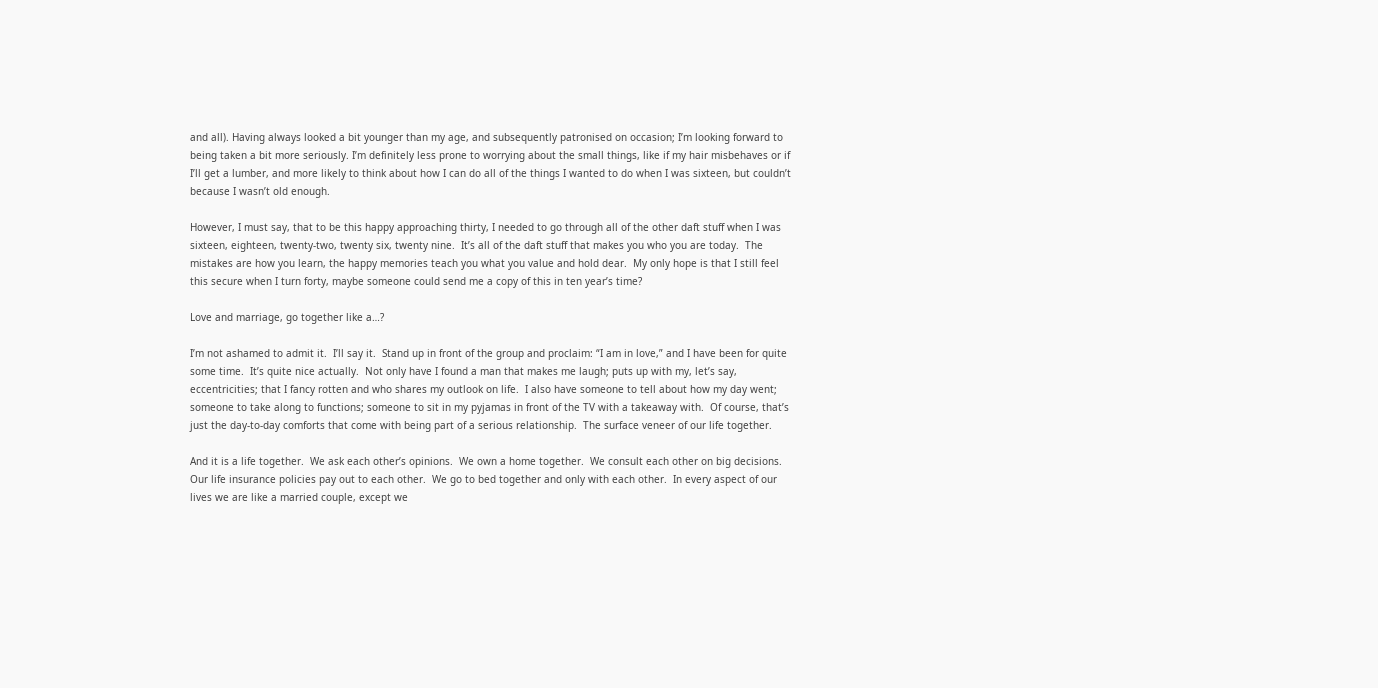and all). Having always looked a bit younger than my age, and subsequently patronised on occasion; I’m looking forward to being taken a bit more seriously. I’m definitely less prone to worrying about the small things, like if my hair misbehaves or if I’ll get a lumber, and more likely to think about how I can do all of the things I wanted to do when I was sixteen, but couldn’t because I wasn’t old enough.

However, I must say, that to be this happy approaching thirty, I needed to go through all of the other daft stuff when I was sixteen, eighteen, twenty-two, twenty six, twenty nine.  It’s all of the daft stuff that makes you who you are today.  The mistakes are how you learn, the happy memories teach you what you value and hold dear.  My only hope is that I still feel this secure when I turn forty, maybe someone could send me a copy of this in ten year’s time?

Love and marriage, go together like a…?

I’m not ashamed to admit it.  I’ll say it.  Stand up in front of the group and proclaim: “I am in love,” and I have been for quite some time.  It’s quite nice actually.  Not only have I found a man that makes me laugh; puts up with my, let’s say, eccentricities; that I fancy rotten and who shares my outlook on life.  I also have someone to tell about how my day went; someone to take along to functions; someone to sit in my pyjamas in front of the TV with a takeaway with.  Of course, that’s just the day-to-day comforts that come with being part of a serious relationship.  The surface veneer of our life together.

And it is a life together.  We ask each other’s opinions.  We own a home together.  We consult each other on big decisions.  Our life insurance policies pay out to each other.  We go to bed together and only with each other.  In every aspect of our lives we are like a married couple, except we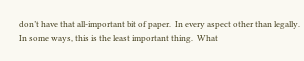don’t have that all-important bit of paper.  In every aspect other than legally.  In some ways, this is the least important thing.  What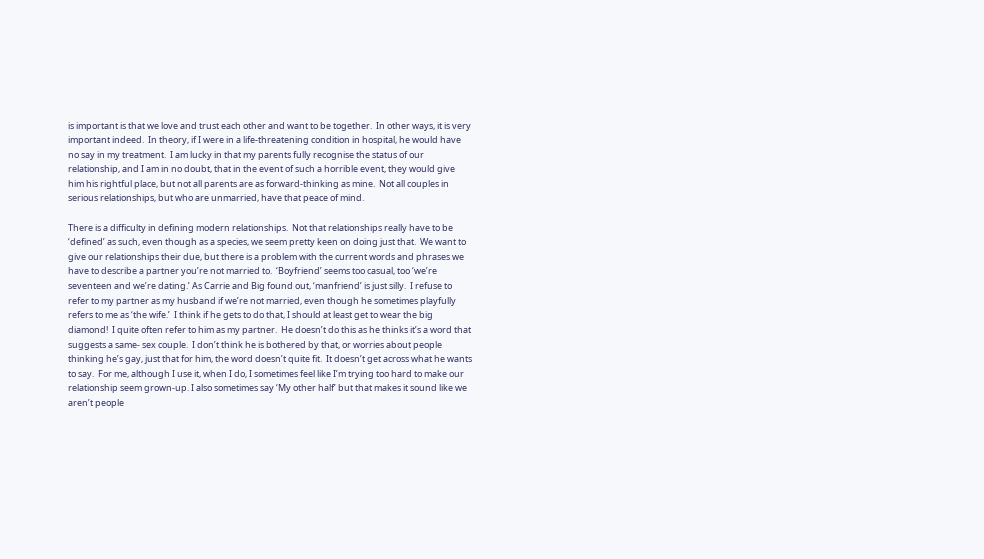is important is that we love and trust each other and want to be together.  In other ways, it is very important indeed.  In theory, if I were in a life-threatening condition in hospital, he would have no say in my treatment.  I am lucky in that my parents fully recognise the status of our relationship, and I am in no doubt, that in the event of such a horrible event, they would give him his rightful place, but not all parents are as forward-thinking as mine.  Not all couples in serious relationships, but who are unmarried, have that peace of mind.

There is a difficulty in defining modern relationships.  Not that relationships really have to be ‘defined’ as such, even though as a species, we seem pretty keen on doing just that.  We want to give our relationships their due, but there is a problem with the current words and phrases we have to describe a partner you’re not married to.  ‘Boyfriend’ seems too casual, too ‘we’re seventeen and we’re dating.’ As Carrie and Big found out, ‘manfriend’ is just silly.  I refuse to refer to my partner as my husband if we’re not married, even though he sometimes playfully refers to me as ‘the wife.’  I think if he gets to do that, I should at least get to wear the big diamond!  I quite often refer to him as my partner.  He doesn’t do this as he thinks it’s a word that suggests a same- sex couple.  I don’t think he is bothered by that, or worries about people thinking he’s gay, just that for him, the word doesn’t quite fit.  It doesn’t get across what he wants to say.  For me, although I use it, when I do, I sometimes feel like I’m trying too hard to make our relationship seem grown-up. I also sometimes say ‘My other half’ but that makes it sound like we aren’t people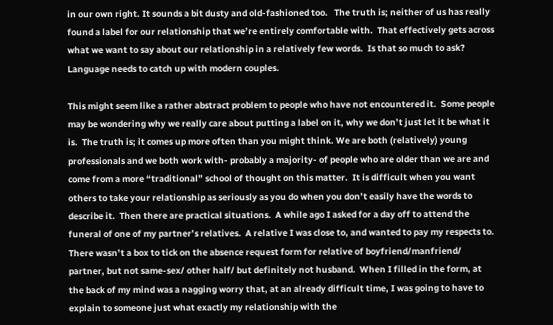in our own right. It sounds a bit dusty and old-fashioned too.   The truth is; neither of us has really found a label for our relationship that we’re entirely comfortable with.  That effectively gets across what we want to say about our relationship in a relatively few words.  Is that so much to ask? Language needs to catch up with modern couples.

This might seem like a rather abstract problem to people who have not encountered it.  Some people may be wondering why we really care about putting a label on it, why we don’t just let it be what it is.  The truth is; it comes up more often than you might think. We are both (relatively) young professionals and we both work with- probably a majority- of people who are older than we are and come from a more “traditional” school of thought on this matter.  It is difficult when you want others to take your relationship as seriously as you do when you don’t easily have the words to describe it.  Then there are practical situations.  A while ago I asked for a day off to attend the funeral of one of my partner’s relatives.  A relative I was close to, and wanted to pay my respects to.  There wasn’t a box to tick on the absence request form for relative of boyfriend/manfriend/ partner, but not same-sex/ other half/ but definitely not husband.  When I filled in the form, at the back of my mind was a nagging worry that, at an already difficult time, I was going to have to explain to someone just what exactly my relationship with the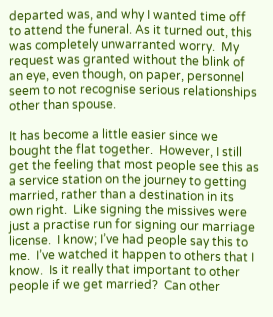departed was, and why I wanted time off to attend the funeral. As it turned out, this was completely unwarranted worry.  My request was granted without the blink of an eye, even though, on paper, personnel seem to not recognise serious relationships other than spouse.

It has become a little easier since we bought the flat together.  However, I still get the feeling that most people see this as a service station on the journey to getting married, rather than a destination in its own right.  Like signing the missives were just a practise run for signing our marriage license.  I know; I’ve had people say this to me.  I’ve watched it happen to others that I know.  Is it really that important to other people if we get married?  Can other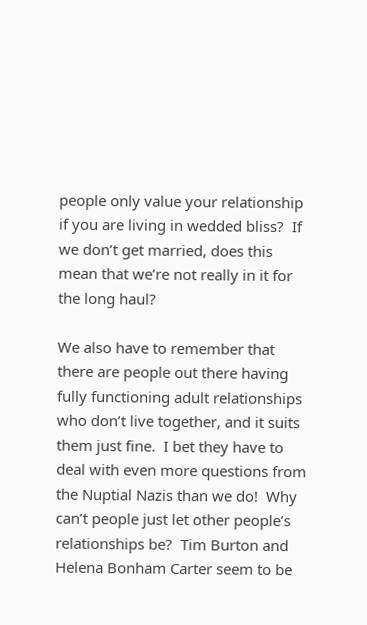people only value your relationship if you are living in wedded bliss?  If we don’t get married, does this mean that we’re not really in it for the long haul?

We also have to remember that there are people out there having fully functioning adult relationships who don’t live together, and it suits them just fine.  I bet they have to deal with even more questions from the Nuptial Nazis than we do!  Why can’t people just let other people’s relationships be?  Tim Burton and Helena Bonham Carter seem to be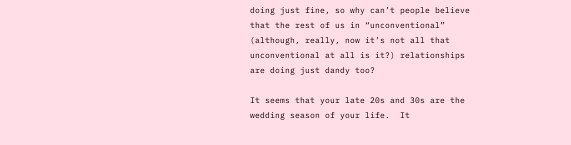doing just fine, so why can’t people believe that the rest of us in “unconventional” (although, really, now it’s not all that unconventional at all is it?) relationships are doing just dandy too?

It seems that your late 20s and 30s are the wedding season of your life.  It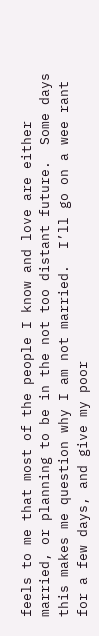feels to me that most of the people I know and love are either married, or planning to be in the not too distant future.  Some days this makes me question why I am not married.  I’ll go on a wee rant for a few days, and give my poor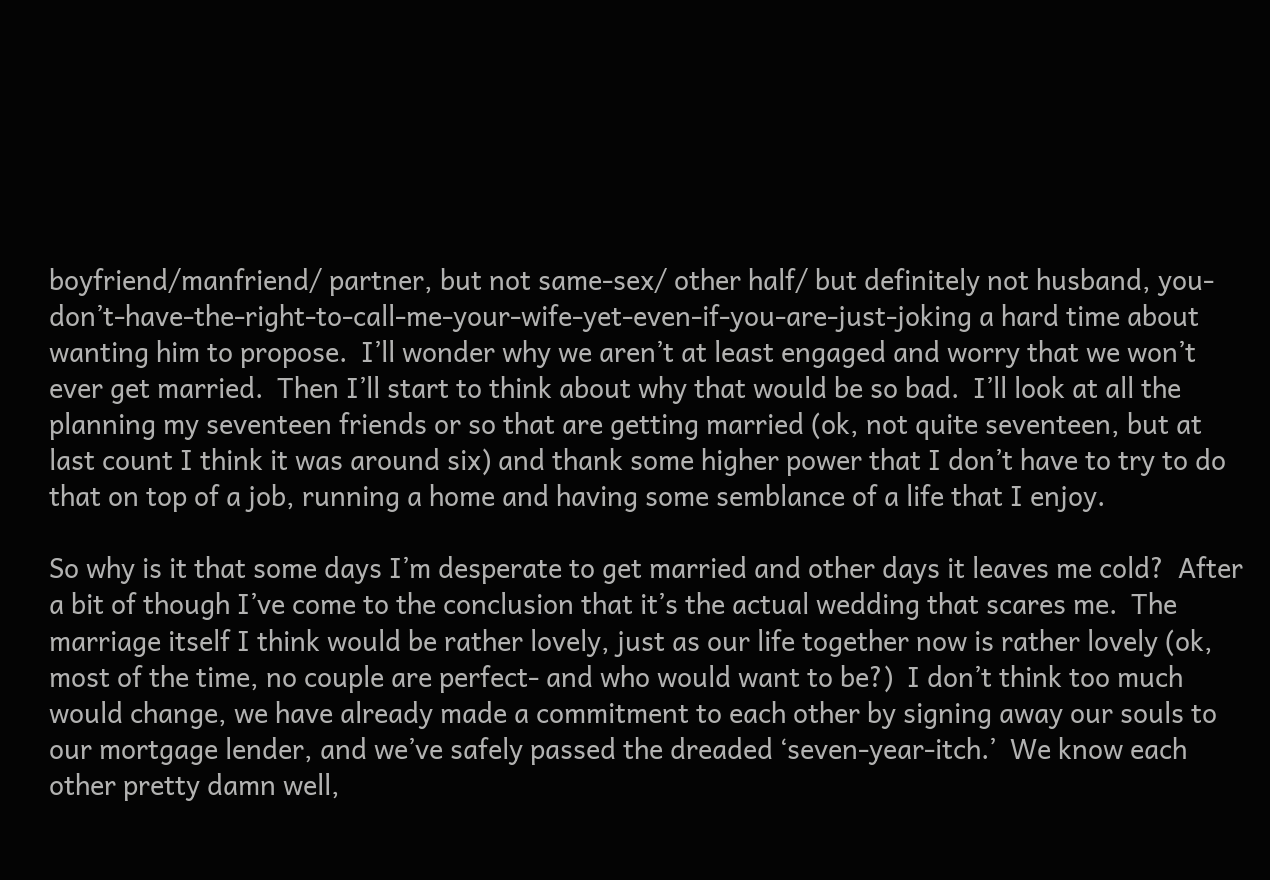boyfriend/manfriend/ partner, but not same-sex/ other half/ but definitely not husband, you-don’t-have-the-right-to-call-me-your-wife-yet-even-if-you-are-just-joking a hard time about wanting him to propose.  I’ll wonder why we aren’t at least engaged and worry that we won’t ever get married.  Then I’ll start to think about why that would be so bad.  I’ll look at all the planning my seventeen friends or so that are getting married (ok, not quite seventeen, but at last count I think it was around six) and thank some higher power that I don’t have to try to do that on top of a job, running a home and having some semblance of a life that I enjoy.

So why is it that some days I’m desperate to get married and other days it leaves me cold?  After a bit of though I’ve come to the conclusion that it’s the actual wedding that scares me.  The marriage itself I think would be rather lovely, just as our life together now is rather lovely (ok, most of the time, no couple are perfect- and who would want to be?)  I don’t think too much would change, we have already made a commitment to each other by signing away our souls to our mortgage lender, and we’ve safely passed the dreaded ‘seven-year-itch.’  We know each other pretty damn well,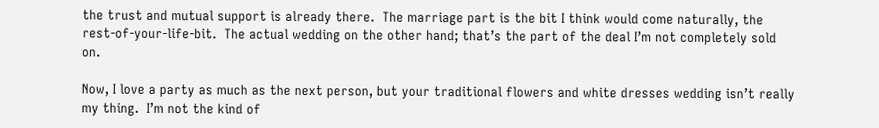the trust and mutual support is already there.  The marriage part is the bit I think would come naturally, the rest-of-your-life-bit.  The actual wedding on the other hand; that’s the part of the deal I’m not completely sold on.

Now, I love a party as much as the next person, but your traditional flowers and white dresses wedding isn’t really my thing.  I’m not the kind of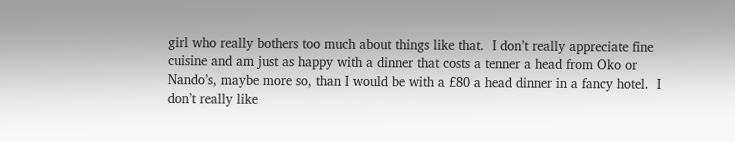girl who really bothers too much about things like that.  I don’t really appreciate fine cuisine and am just as happy with a dinner that costs a tenner a head from Oko or Nando’s, maybe more so, than I would be with a £80 a head dinner in a fancy hotel.  I don’t really like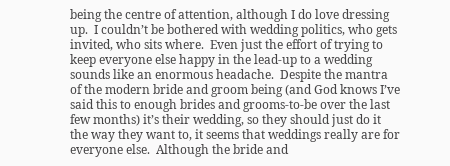being the centre of attention, although I do love dressing up.  I couldn’t be bothered with wedding politics, who gets invited, who sits where.  Even just the effort of trying to keep everyone else happy in the lead-up to a wedding sounds like an enormous headache.  Despite the mantra of the modern bride and groom being (and God knows I’ve said this to enough brides and grooms-to-be over the last few months) it’s their wedding, so they should just do it the way they want to, it seems that weddings really are for everyone else.  Although the bride and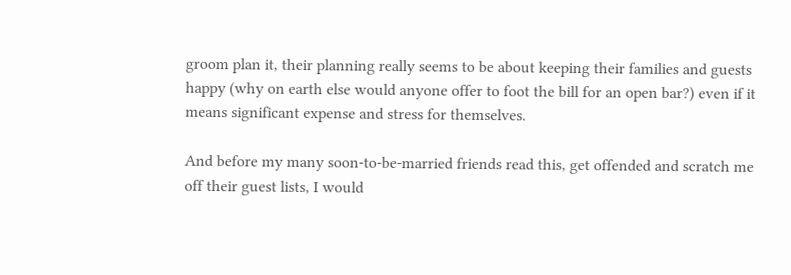groom plan it, their planning really seems to be about keeping their families and guests happy (why on earth else would anyone offer to foot the bill for an open bar?) even if it means significant expense and stress for themselves.

And before my many soon-to-be-married friends read this, get offended and scratch me off their guest lists, I would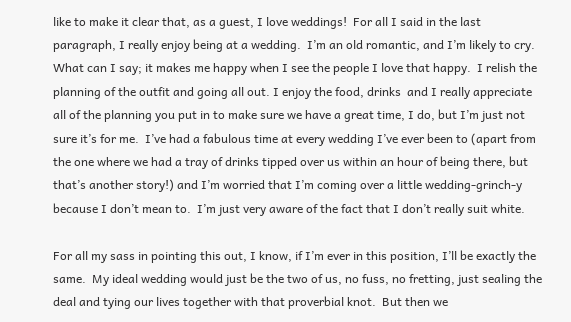like to make it clear that, as a guest, I love weddings!  For all I said in the last paragraph, I really enjoy being at a wedding.  I’m an old romantic, and I’m likely to cry.  What can I say; it makes me happy when I see the people I love that happy.  I relish the planning of the outfit and going all out. I enjoy the food, drinks  and I really appreciate all of the planning you put in to make sure we have a great time, I do, but I’m just not sure it’s for me.  I’ve had a fabulous time at every wedding I’ve ever been to (apart from the one where we had a tray of drinks tipped over us within an hour of being there, but that’s another story!) and I’m worried that I’m coming over a little wedding-grinch-y because I don’t mean to.  I’m just very aware of the fact that I don’t really suit white.

For all my sass in pointing this out, I know, if I’m ever in this position, I’ll be exactly the same.  My ideal wedding would just be the two of us, no fuss, no fretting, just sealing the deal and tying our lives together with that proverbial knot.  But then we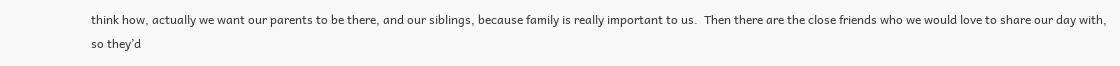think how, actually we want our parents to be there, and our siblings, because family is really important to us.  Then there are the close friends who we would love to share our day with, so they’d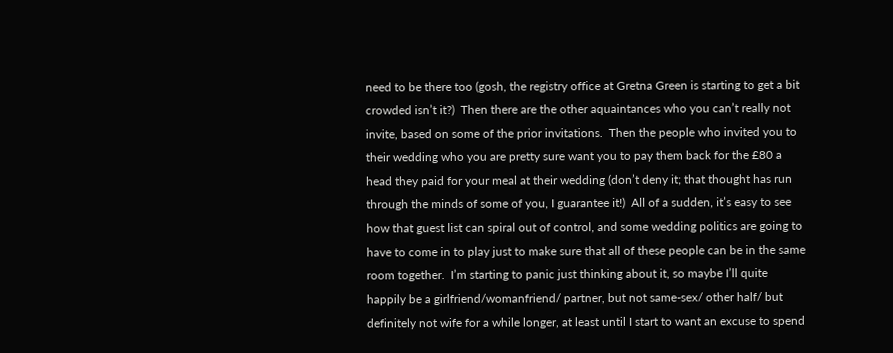need to be there too (gosh, the registry office at Gretna Green is starting to get a bit crowded isn’t it?)  Then there are the other aquaintances who you can’t really not invite, based on some of the prior invitations.  Then the people who invited you to their wedding who you are pretty sure want you to pay them back for the £80 a head they paid for your meal at their wedding (don’t deny it; that thought has run through the minds of some of you, I guarantee it!)  All of a sudden, it’s easy to see how that guest list can spiral out of control, and some wedding politics are going to have to come in to play just to make sure that all of these people can be in the same room together.  I’m starting to panic just thinking about it, so maybe I’ll quite happily be a girlfriend/womanfriend/ partner, but not same-sex/ other half/ but definitely not wife for a while longer, at least until I start to want an excuse to spend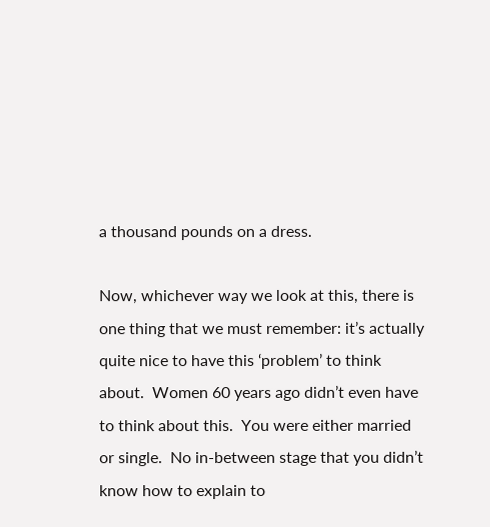a thousand pounds on a dress.

Now, whichever way we look at this, there is one thing that we must remember: it’s actually quite nice to have this ‘problem’ to think about.  Women 60 years ago didn’t even have to think about this.  You were either married or single.  No in-between stage that you didn’t know how to explain to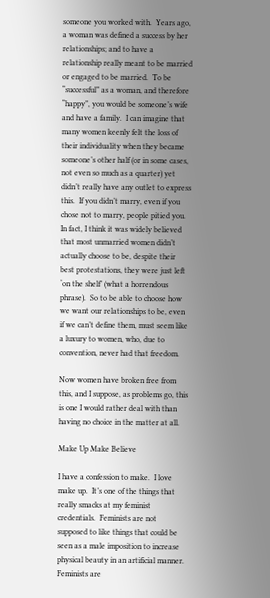someone you worked with.  Years ago, a woman was defined a success by her relationships; and to have a relationship really meant to be married or engaged to be married.  To be “successful” as a woman, and therefore “happy”, you would be someone’s wife and have a family.  I can imagine that many women keenly felt the loss of their individuality when they became someone’s other half (or in some cases, not even so much as a quarter) yet didn’t really have any outlet to express this.  If you didn’t marry, even if you chose not to marry, people pitied you.  In fact, I think it was widely believed that most unmarried women didn’t actually choose to be, despite their best protestations, they were just left ‘on the shelf’ (what a horrendous phrase).  So to be able to choose how we want our relationships to be, even if we can’t define them, must seem like a luxury to women, who, due to convention, never had that freedom.

Now women have broken free from this, and I suppose, as problems go, this is one I would rather deal with than having no choice in the matter at all.

Make Up Make Believe

I have a confession to make.  I love make up.  It’s one of the things that really smacks at my feminist credentials.  Feminists are not supposed to like things that could be seen as a male imposition to increase physical beauty in an artificial manner.  Feminists are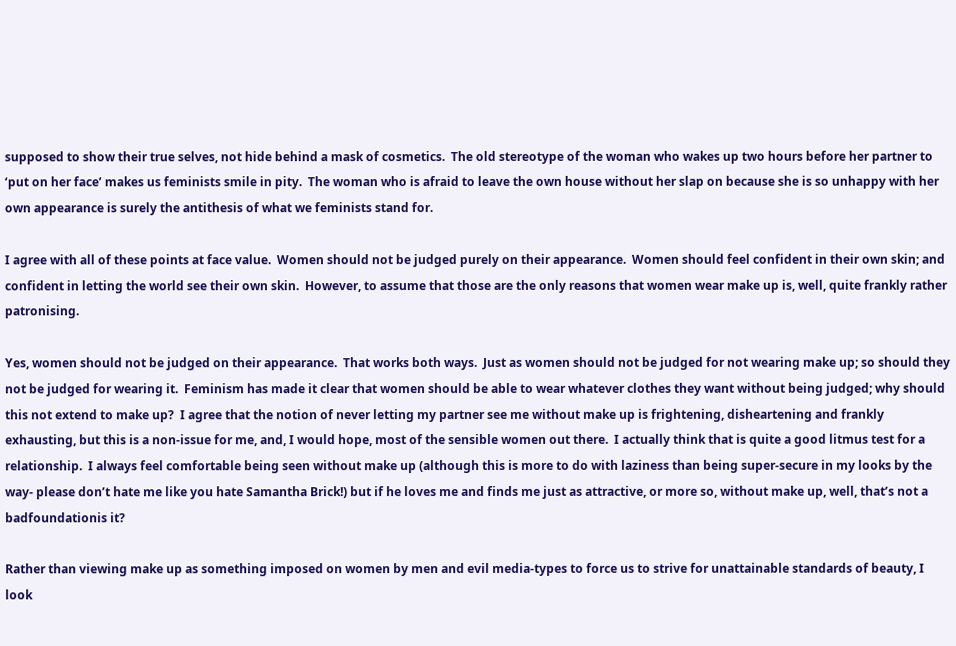supposed to show their true selves, not hide behind a mask of cosmetics.  The old stereotype of the woman who wakes up two hours before her partner to ‘put on her face’ makes us feminists smile in pity.  The woman who is afraid to leave the own house without her slap on because she is so unhappy with her own appearance is surely the antithesis of what we feminists stand for.

I agree with all of these points at face value.  Women should not be judged purely on their appearance.  Women should feel confident in their own skin; and confident in letting the world see their own skin.  However, to assume that those are the only reasons that women wear make up is, well, quite frankly rather patronising.

Yes, women should not be judged on their appearance.  That works both ways.  Just as women should not be judged for not wearing make up; so should they not be judged for wearing it.  Feminism has made it clear that women should be able to wear whatever clothes they want without being judged; why should this not extend to make up?  I agree that the notion of never letting my partner see me without make up is frightening, disheartening and frankly exhausting, but this is a non-issue for me, and, I would hope, most of the sensible women out there.  I actually think that is quite a good litmus test for a relationship.  I always feel comfortable being seen without make up (although this is more to do with laziness than being super-secure in my looks by the way- please don’t hate me like you hate Samantha Brick!) but if he loves me and finds me just as attractive, or more so, without make up, well, that’s not a badfoundationis it?

Rather than viewing make up as something imposed on women by men and evil media-types to force us to strive for unattainable standards of beauty, I look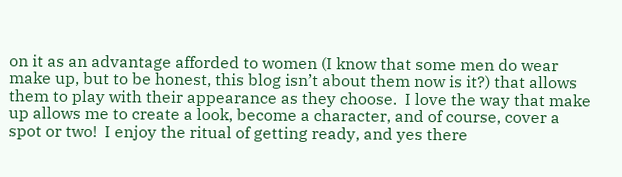on it as an advantage afforded to women (I know that some men do wear make up, but to be honest, this blog isn’t about them now is it?) that allows them to play with their appearance as they choose.  I love the way that make up allows me to create a look, become a character, and of course, cover a spot or two!  I enjoy the ritual of getting ready, and yes there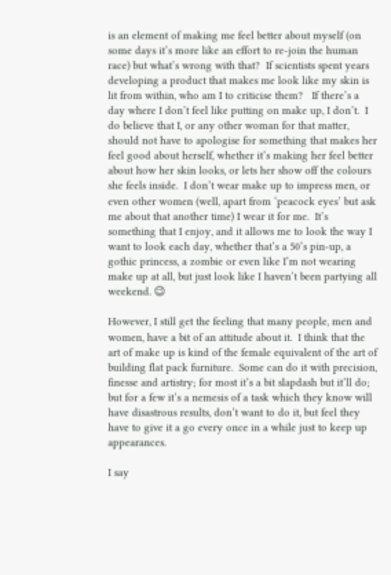is an element of making me feel better about myself (on some days it’s more like an effort to re-join the human race) but what’s wrong with that?  If scientists spent years developing a product that makes me look like my skin is lit from within, who am I to criticise them?   If there’s a day where I don’t feel like putting on make up, I don’t.  I do believe that I, or any other woman for that matter, should not have to apologise for something that makes her feel good about herself, whether it’s making her feel better about how her skin looks, or lets her show off the colours she feels inside.  I don’t wear make up to impress men, or even other women (well, apart from ‘peacock eyes’ but ask me about that another time) I wear it for me.  It’s something that I enjoy, and it allows me to look the way I want to look each day, whether that’s a 50’s pin-up, a gothic princess, a zombie or even like I’m not wearing make up at all, but just look like I haven’t been partying all weekend. 😉

However, I still get the feeling that many people, men and women, have a bit of an attitude about it.  I think that the art of make up is kind of the female equivalent of the art of building flat pack furniture.  Some can do it with precision, finesse and artistry; for most it’s a bit slapdash but it’ll do; but for a few it’s a nemesis of a task which they know will have disastrous results, don’t want to do it, but feel they have to give it a go every once in a while just to keep up appearances.

I say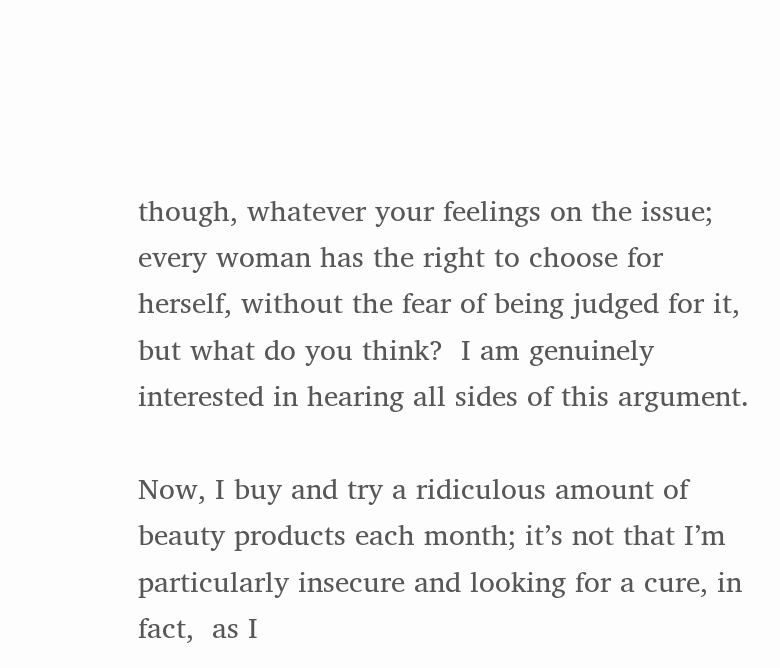though, whatever your feelings on the issue; every woman has the right to choose for herself, without the fear of being judged for it, but what do you think?  I am genuinely interested in hearing all sides of this argument.

Now, I buy and try a ridiculous amount of beauty products each month; it’s not that I’m particularly insecure and looking for a cure, in fact,  as I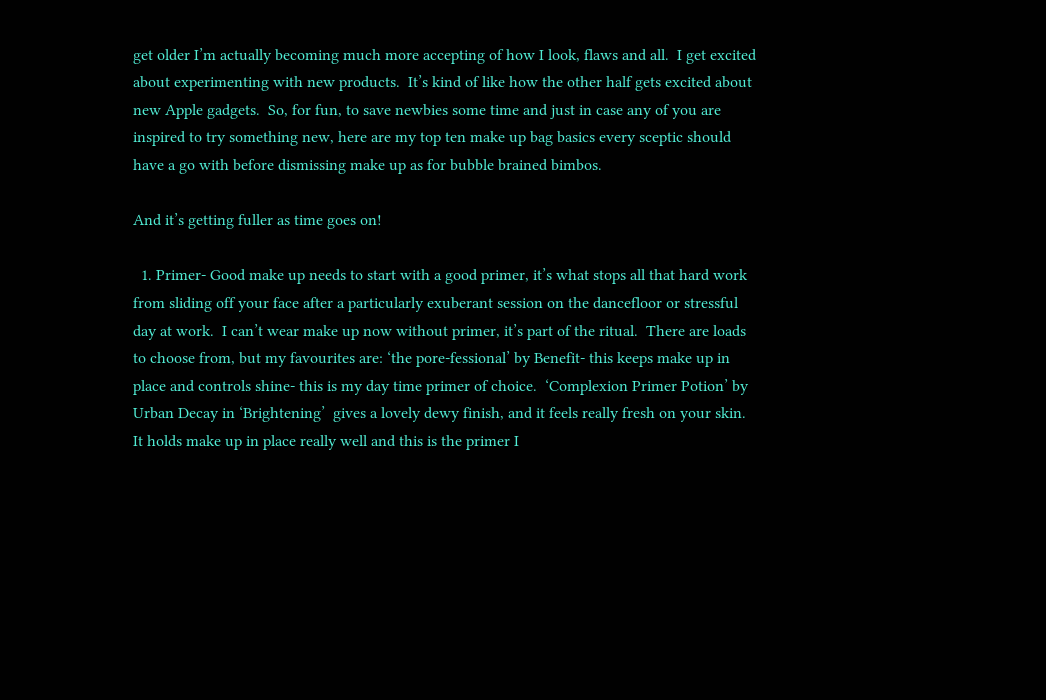get older I’m actually becoming much more accepting of how I look, flaws and all.  I get excited about experimenting with new products.  It’s kind of like how the other half gets excited about new Apple gadgets.  So, for fun, to save newbies some time and just in case any of you are inspired to try something new, here are my top ten make up bag basics every sceptic should have a go with before dismissing make up as for bubble brained bimbos.

And it’s getting fuller as time goes on!

  1. Primer- Good make up needs to start with a good primer, it’s what stops all that hard work from sliding off your face after a particularly exuberant session on the dancefloor or stressful day at work.  I can’t wear make up now without primer, it’s part of the ritual.  There are loads to choose from, but my favourites are: ‘the pore-fessional’ by Benefit- this keeps make up in place and controls shine- this is my day time primer of choice.  ‘Complexion Primer Potion’ by Urban Decay in ‘Brightening’  gives a lovely dewy finish, and it feels really fresh on your skin.  It holds make up in place really well and this is the primer I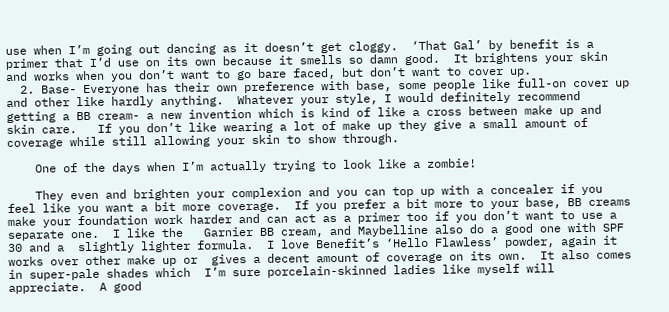use when I’m going out dancing as it doesn’t get cloggy.  ‘That Gal’ by benefit is a primer that I’d use on its own because it smells so damn good.  It brightens your skin and works when you don’t want to go bare faced, but don’t want to cover up.
  2. Base- Everyone has their own preference with base, some people like full-on cover up and other like hardly anything.  Whatever your style, I would definitely recommend getting a BB cream- a new invention which is kind of like a cross between make up and skin care.   If you don’t like wearing a lot of make up they give a small amount of coverage while still allowing your skin to show through.

    One of the days when I’m actually trying to look like a zombie!

    They even and brighten your complexion and you can top up with a concealer if you feel like you want a bit more coverage.  If you prefer a bit more to your base, BB creams make your foundation work harder and can act as a primer too if you don’t want to use a separate one.  I like the   Garnier BB cream, and Maybelline also do a good one with SPF 30 and a  slightly lighter formula.  I love Benefit’s ‘Hello Flawless’ powder, again it works over other make up or  gives a decent amount of coverage on its own.  It also comes in super-pale shades which  I’m sure porcelain-skinned ladies like myself will appreciate.  A good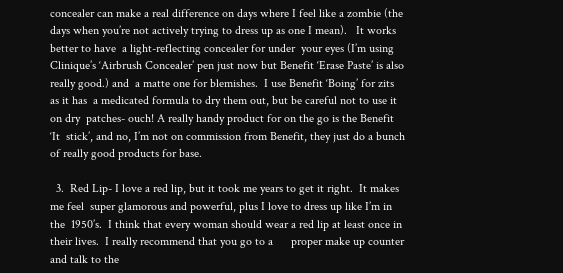concealer can make a real difference on days where I feel like a zombie (the days when you’re not actively trying to dress up as one I mean).   It works better to have  a light-reflecting concealer for under  your eyes (I’m using Clinique’s ‘Airbrush Concealer’ pen just now but Benefit ‘Erase Paste’ is also really good.) and  a matte one for blemishes.  I use Benefit ‘Boing’ for zits as it has  a medicated formula to dry them out, but be careful not to use it on dry  patches- ouch! A really handy product for on the go is the Benefit ‘It  stick’, and no, I’m not on commission from Benefit, they just do a bunch of really good products for base.

  3.  Red Lip- I love a red lip, but it took me years to get it right.  It makes me feel  super glamorous and powerful, plus I love to dress up like I’m in the  1950’s.  I think that every woman should wear a red lip at least once in their lives.  I really recommend that you go to a      proper make up counter and talk to the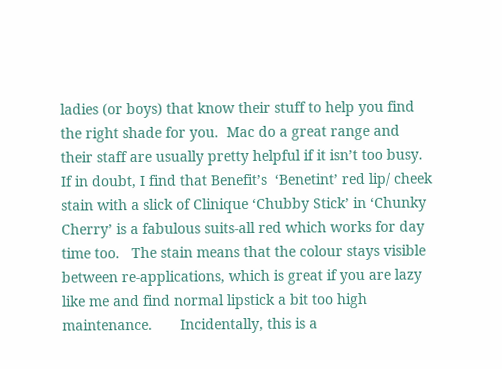ladies (or boys) that know their stuff to help you find the right shade for you.  Mac do a great range and their staff are usually pretty helpful if it isn’t too busy.  If in doubt, I find that Benefit’s  ‘Benetint’ red lip/ cheek  stain with a slick of Clinique ‘Chubby Stick’ in ‘Chunky Cherry’ is a fabulous suits-all red which works for day time too.   The stain means that the colour stays visible between re-applications, which is great if you are lazy like me and find normal lipstick a bit too high maintenance.       Incidentally, this is a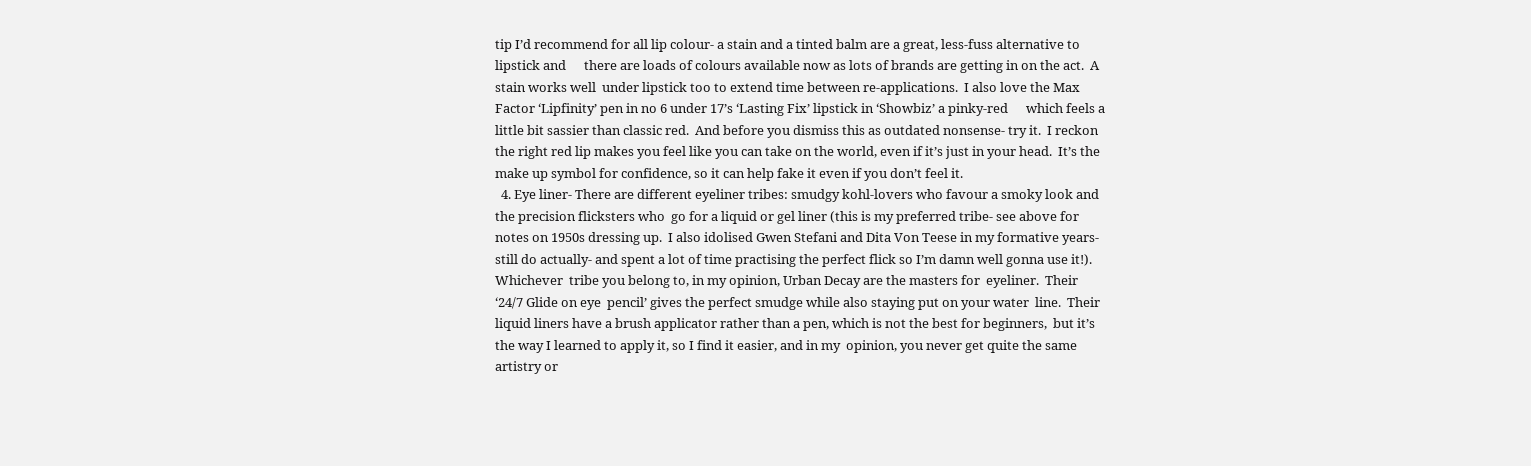tip I’d recommend for all lip colour- a stain and a tinted balm are a great, less-fuss alternative to lipstick and      there are loads of colours available now as lots of brands are getting in on the act.  A stain works well  under lipstick too to extend time between re-applications.  I also love the Max Factor ‘Lipfinity’ pen in no 6 under 17’s ‘Lasting Fix’ lipstick in ‘Showbiz’ a pinky-red      which feels a little bit sassier than classic red.  And before you dismiss this as outdated nonsense- try it.  I reckon the right red lip makes you feel like you can take on the world, even if it’s just in your head.  It’s the make up symbol for confidence, so it can help fake it even if you don’t feel it.
  4. Eye liner- There are different eyeliner tribes: smudgy kohl-lovers who favour a smoky look and the precision flicksters who  go for a liquid or gel liner (this is my preferred tribe- see above for  notes on 1950s dressing up.  I also idolised Gwen Stefani and Dita Von Teese in my formative years- still do actually- and spent a lot of time practising the perfect flick so I’m damn well gonna use it!).  Whichever  tribe you belong to, in my opinion, Urban Decay are the masters for  eyeliner.  Their ‘24/7 Glide on eye  pencil’ gives the perfect smudge while also staying put on your water  line.  Their liquid liners have a brush applicator rather than a pen, which is not the best for beginners,  but it’s the way I learned to apply it, so I find it easier, and in my  opinion, you never get quite the same artistry or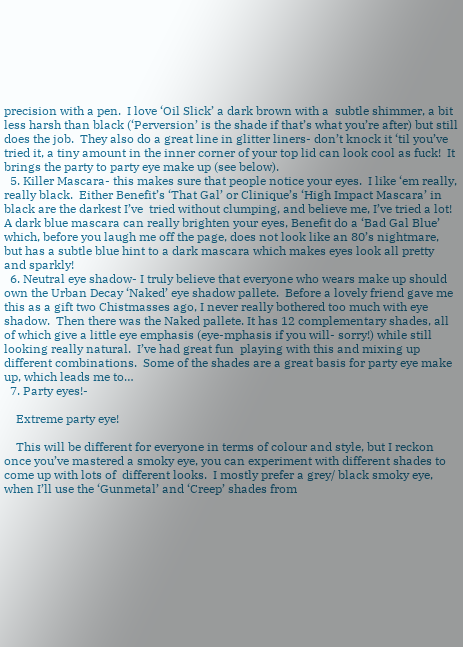precision with a pen.  I love ‘Oil Slick’ a dark brown with a  subtle shimmer, a bit less harsh than black (‘Perversion’ is the shade if that’s what you’re after) but still does the job.  They also do a great line in glitter liners- don’t knock it ‘til you’ve tried it, a tiny amount in the inner corner of your top lid can look cool as fuck!  It brings the party to party eye make up (see below).
  5. Killer Mascara- this makes sure that people notice your eyes.  I like ‘em really, really black.  Either Benefit’s ‘That Gal’ or Clinique’s ‘High Impact Mascara’ in black are the darkest I’ve  tried without clumping, and believe me, I’ve tried a lot!  A dark blue mascara can really brighten your eyes, Benefit do a ‘Bad Gal Blue’ which, before you laugh me off the page, does not look like an 80’s nightmare, but has a subtle blue hint to a dark mascara which makes eyes look all pretty and sparkly!
  6. Neutral eye shadow- I truly believe that everyone who wears make up should own the Urban Decay ‘Naked’ eye shadow pallete.  Before a lovely friend gave me this as a gift two Chistmasses ago, I never really bothered too much with eye shadow.  Then there was the Naked pallete. It has 12 complementary shades, all of which give a little eye emphasis (eye-mphasis if you will- sorry!) while still looking really natural.  I’ve had great fun  playing with this and mixing up different combinations.  Some of the shades are a great basis for party eye make up, which leads me to…
  7. Party eyes!-

    Extreme party eye!

    This will be different for everyone in terms of colour and style, but I reckon once you’ve mastered a smoky eye, you can experiment with different shades to come up with lots of  different looks.  I mostly prefer a grey/ black smoky eye, when I’ll use the ‘Gunmetal’ and ‘Creep’ shades from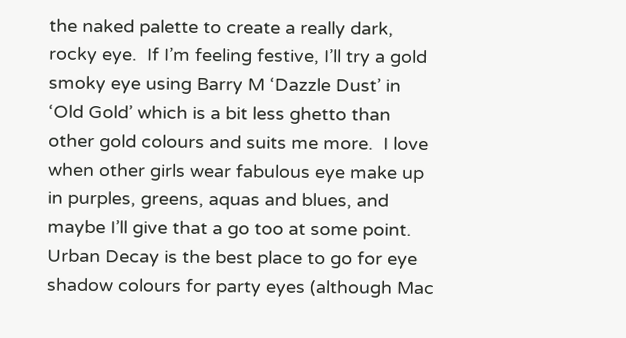the naked palette to create a really dark, rocky eye.  If I’m feeling festive, I’ll try a gold smoky eye using Barry M ‘Dazzle Dust’ in ‘Old Gold’ which is a bit less ghetto than other gold colours and suits me more.  I love when other girls wear fabulous eye make up in purples, greens, aquas and blues, and maybe I’ll give that a go too at some point.  Urban Decay is the best place to go for eye shadow colours for party eyes (although Mac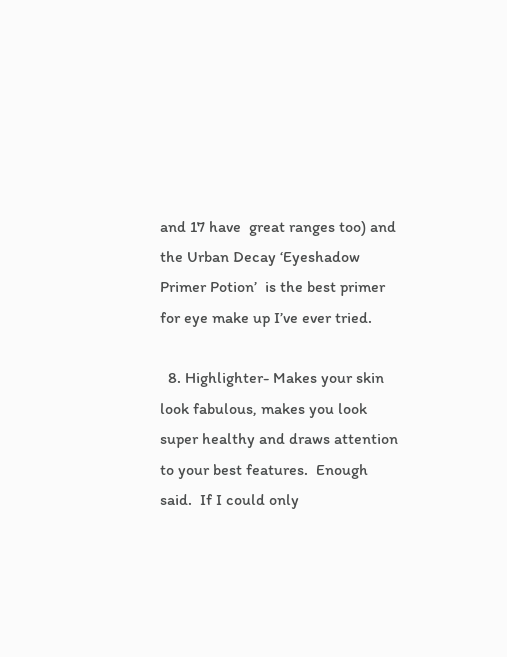and 17 have  great ranges too) and the Urban Decay ‘Eyeshadow Primer Potion’  is the best primer for eye make up I’ve ever tried.

  8. Highlighter- Makes your skin look fabulous, makes you look super healthy and draws attention to your best features.  Enough said.  If I could only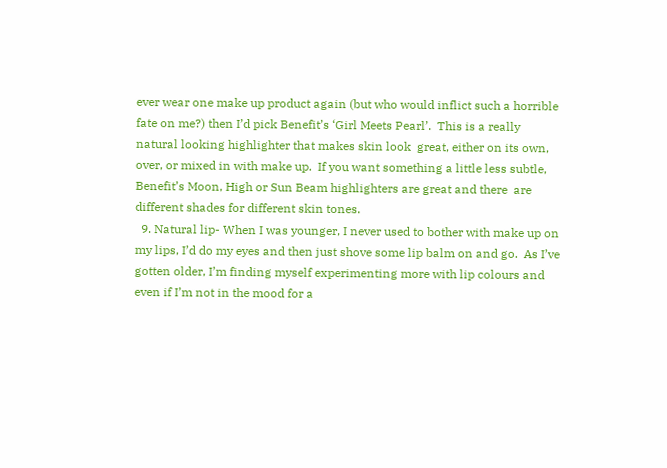ever wear one make up product again (but who would inflict such a horrible fate on me?) then I’d pick Benefit’s ‘Girl Meets Pearl’.  This is a really natural looking highlighter that makes skin look  great, either on its own, over, or mixed in with make up.  If you want something a little less subtle, Benefit’s Moon, High or Sun Beam highlighters are great and there  are different shades for different skin tones.
  9. Natural lip- When I was younger, I never used to bother with make up on my lips, I’d do my eyes and then just shove some lip balm on and go.  As I’ve gotten older, I’m finding myself experimenting more with lip colours and even if I’m not in the mood for a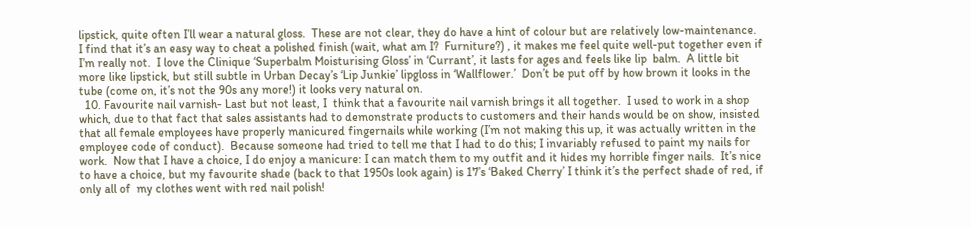lipstick, quite often I’ll wear a natural gloss.  These are not clear, they do have a hint of colour but are relatively low-maintenance.  I find that it’s an easy way to cheat a polished finish (wait, what am I?  Furniture?) , it makes me feel quite well-put together even if I’m really not.  I love the Clinique ‘Superbalm Moisturising Gloss’ in ‘Currant’, it lasts for ages and feels like lip  balm.  A little bit more like lipstick, but still subtle in Urban Decay’s ‘Lip Junkie’ lipgloss in ‘Wallflower.’  Don’t be put off by how brown it looks in the tube (come on, it’s not the 90s any more!) it looks very natural on.
  10. Favourite nail varnish- Last but not least, I  think that a favourite nail varnish brings it all together.  I used to work in a shop which, due to that fact that sales assistants had to demonstrate products to customers and their hands would be on show, insisted that all female employees have properly manicured fingernails while working (I’m not making this up, it was actually written in the employee code of conduct).  Because someone had tried to tell me that I had to do this; I invariably refused to paint my nails for work.  Now that I have a choice, I do enjoy a manicure: I can match them to my outfit and it hides my horrible finger nails.  It’s nice to have a choice, but my favourite shade (back to that 1950s look again) is 17’s ‘Baked Cherry’ I think it’s the perfect shade of red, if only all of  my clothes went with red nail polish!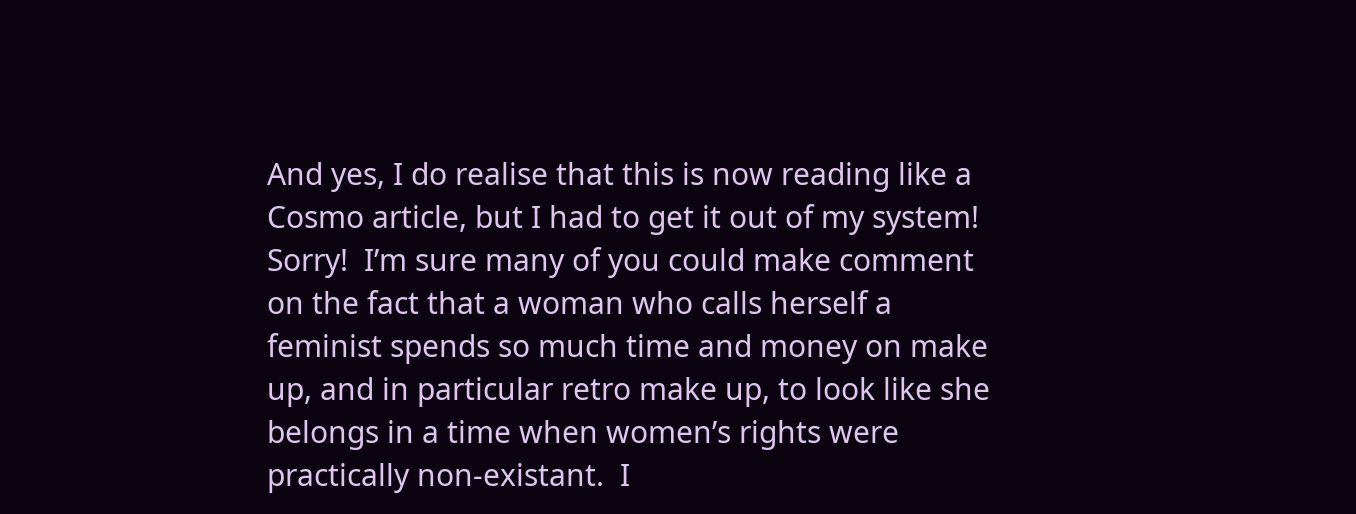And yes, I do realise that this is now reading like a Cosmo article, but I had to get it out of my system!  Sorry!  I’m sure many of you could make comment on the fact that a woman who calls herself a feminist spends so much time and money on make up, and in particular retro make up, to look like she belongs in a time when women’s rights were practically non-existant.  I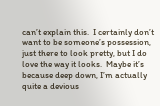can’t explain this.  I certainly don’t want to be someone’s possession, just there to look pretty, but I do love the way it looks.  Maybe it’s because deep down, I’m actually quite a devious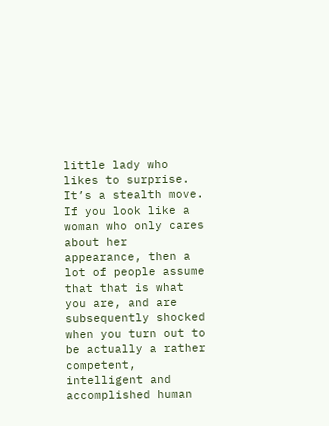little lady who likes to surprise.  It’s a stealth move.  If you look like a woman who only cares about her appearance, then a lot of people assume that that is what you are, and are subsequently shocked when you turn out to be actually a rather competent, intelligent and accomplished human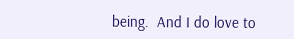being.  And I do love to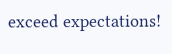exceed expectations!